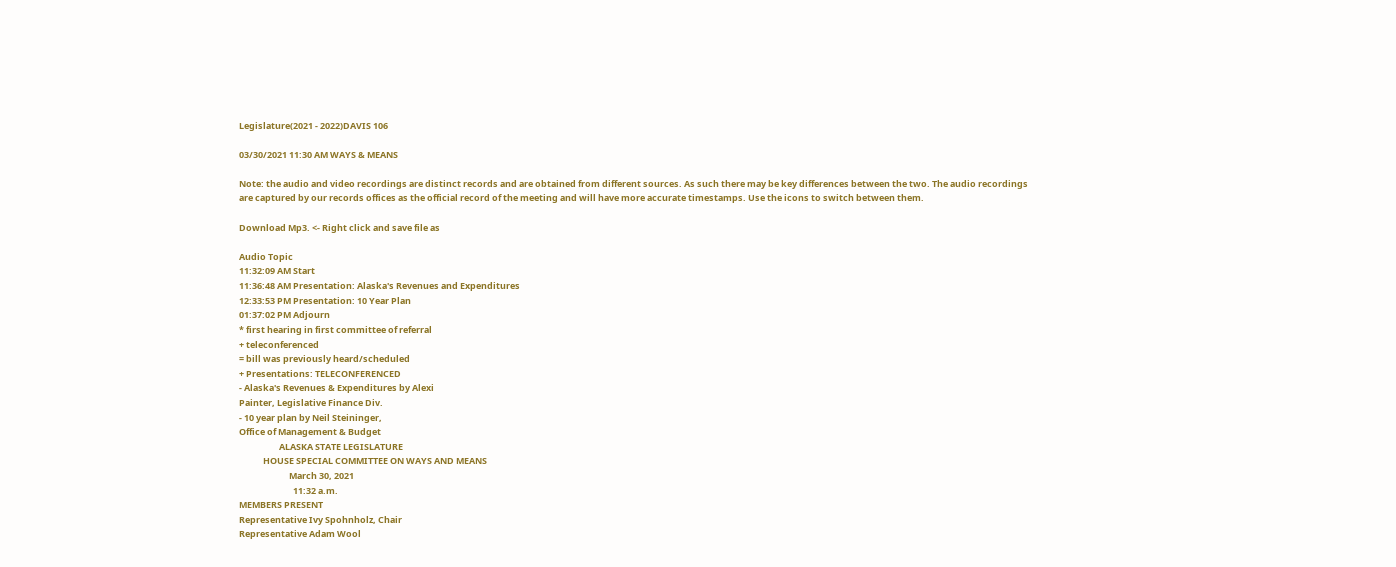Legislature(2021 - 2022)DAVIS 106

03/30/2021 11:30 AM WAYS & MEANS

Note: the audio and video recordings are distinct records and are obtained from different sources. As such there may be key differences between the two. The audio recordings are captured by our records offices as the official record of the meeting and will have more accurate timestamps. Use the icons to switch between them.

Download Mp3. <- Right click and save file as

Audio Topic
11:32:09 AM Start
11:36:48 AM Presentation: Alaska's Revenues and Expenditures
12:33:53 PM Presentation: 10 Year Plan
01:37:02 PM Adjourn
* first hearing in first committee of referral
+ teleconferenced
= bill was previously heard/scheduled
+ Presentations: TELECONFERENCED
- Alaska's Revenues & Expenditures by Alexi
Painter, Legislative Finance Div.
- 10 year plan by Neil Steininger,
Office of Management & Budget
                    ALASKA STATE LEGISLATURE
            HOUSE SPECIAL COMMITTEE ON WAYS AND MEANS
                         March 30, 2021
                           11:32 a.m.
MEMBERS PRESENT
Representative Ivy Spohnholz, Chair
Representative Adam Wool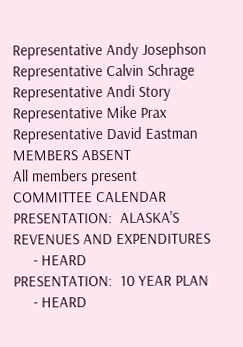Representative Andy Josephson
Representative Calvin Schrage
Representative Andi Story
Representative Mike Prax
Representative David Eastman
MEMBERS ABSENT
All members present
COMMITTEE CALENDAR
PRESENTATION:  ALASKA'S REVENUES AND EXPENDITURES
     - HEARD
PRESENTATION:  10 YEAR PLAN
     - HEARD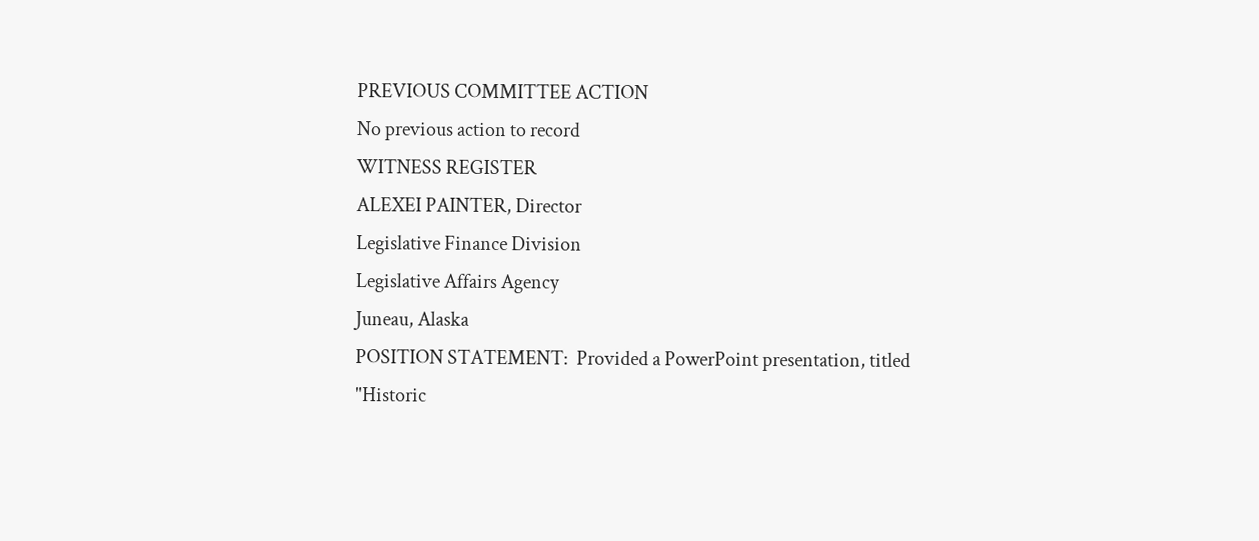PREVIOUS COMMITTEE ACTION
No previous action to record
WITNESS REGISTER
ALEXEI PAINTER, Director
Legislative Finance Division
Legislative Affairs Agency
Juneau, Alaska
POSITION STATEMENT:  Provided a PowerPoint presentation, titled
"Historic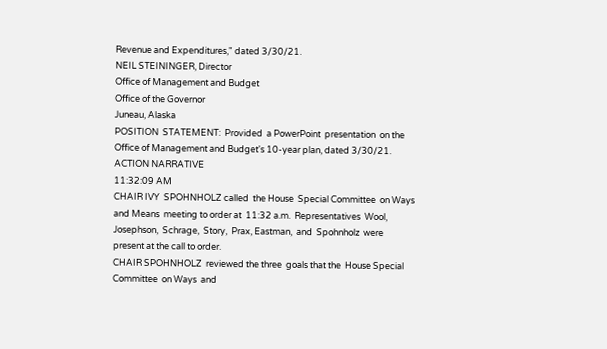Revenue and Expenditures," dated 3/30/21.
NEIL STEININGER, Director
Office of Management and Budget
Office of the Governor
Juneau, Alaska
POSITION  STATEMENT:  Provided  a PowerPoint  presentation  on the
Office of Management and Budget's 10-year plan, dated 3/30/21.
ACTION NARRATIVE
11:32:09 AM
CHAIR IVY  SPOHNHOLZ called  the House  Special Committee  on Ways
and Means  meeting to order at  11:32 a.m.  Representatives  Wool,
Josephson,  Schrage,  Story,  Prax, Eastman,  and  Spohnholz  were
present at the call to order.
CHAIR SPOHNHOLZ  reviewed the three  goals that the  House Special
Committee  on Ways  and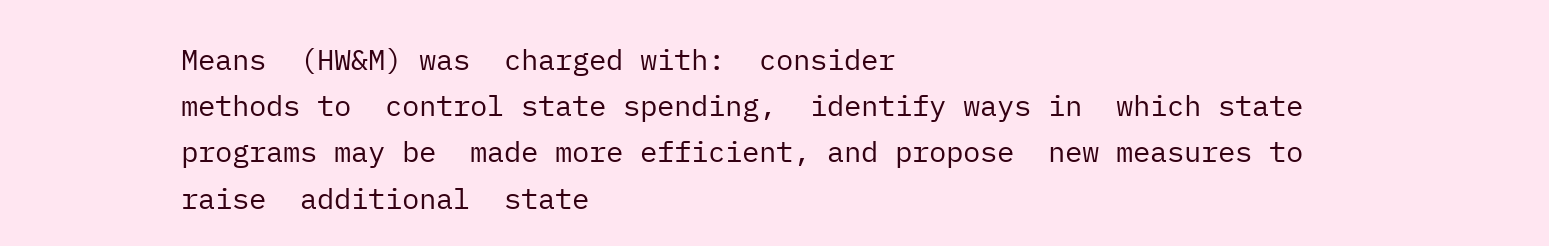Means  (HW&M) was  charged with:  consider
methods to  control state spending,  identify ways in  which state
programs may be  made more efficient, and propose  new measures to
raise  additional  state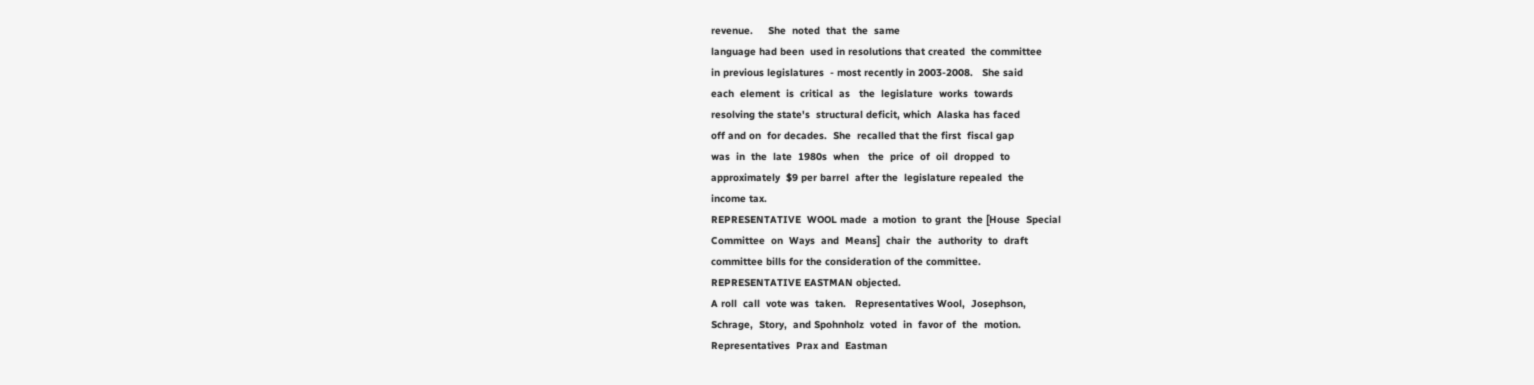revenue.     She  noted  that  the  same
language had been  used in resolutions that created  the committee
in previous legislatures  - most recently in 2003-2008.   She said
each  element  is  critical  as   the  legislature  works  towards
resolving the state's  structural deficit, which  Alaska has faced
off and on  for decades.  She  recalled that the first  fiscal gap
was  in  the  late  1980s  when   the  price  of  oil  dropped  to
approximately  $9 per barrel  after the  legislature repealed  the
income tax.
REPRESENTATIVE  WOOL made  a motion  to grant  the [House  Special
Committee  on  Ways  and  Means]  chair  the  authority  to  draft
committee bills for the consideration of the committee.
REPRESENTATIVE EASTMAN objected.
A roll  call  vote was  taken.   Representatives Wool,  Josephson,
Schrage,  Story,  and Spohnholz  voted  in  favor of  the  motion.
Representatives  Prax and  Eastman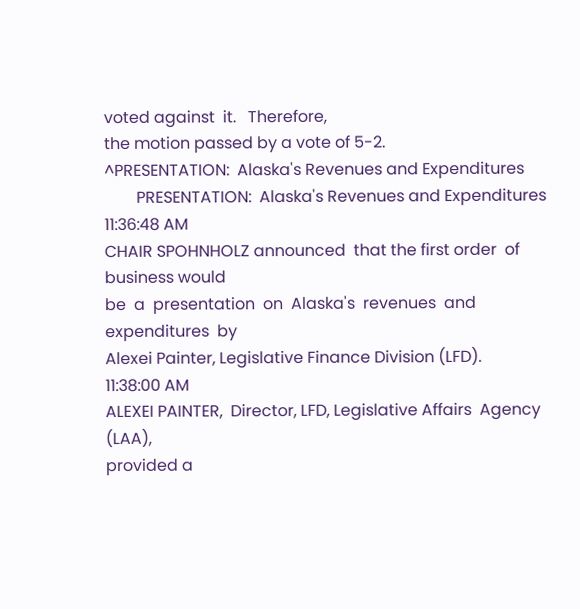voted against  it.   Therefore,
the motion passed by a vote of 5-2.
^PRESENTATION:  Alaska's Revenues and Expenditures
        PRESENTATION:  Alaska's Revenues and Expenditures
11:36:48 AM
CHAIR SPOHNHOLZ announced  that the first order  of business would
be  a  presentation  on  Alaska's  revenues  and  expenditures  by
Alexei Painter, Legislative Finance Division (LFD).
11:38:00 AM
ALEXEI PAINTER,  Director, LFD, Legislative Affairs  Agency (LAA),
provided a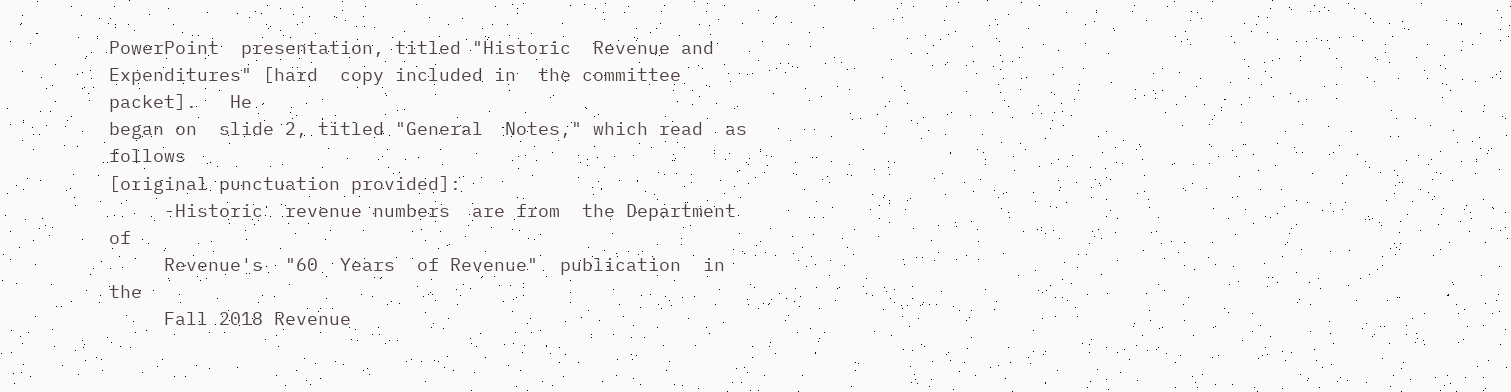PowerPoint  presentation, titled "Historic  Revenue and
Expenditures" [hard  copy included in  the committee packet].   He
began on  slide 2, titled "General  Notes," which read  as follows
[original punctuation provided]:
     -Historic  revenue numbers  are from  the Department  of
     Revenue's  "60  Years  of Revenue"  publication  in  the
     Fall 2018 Revenue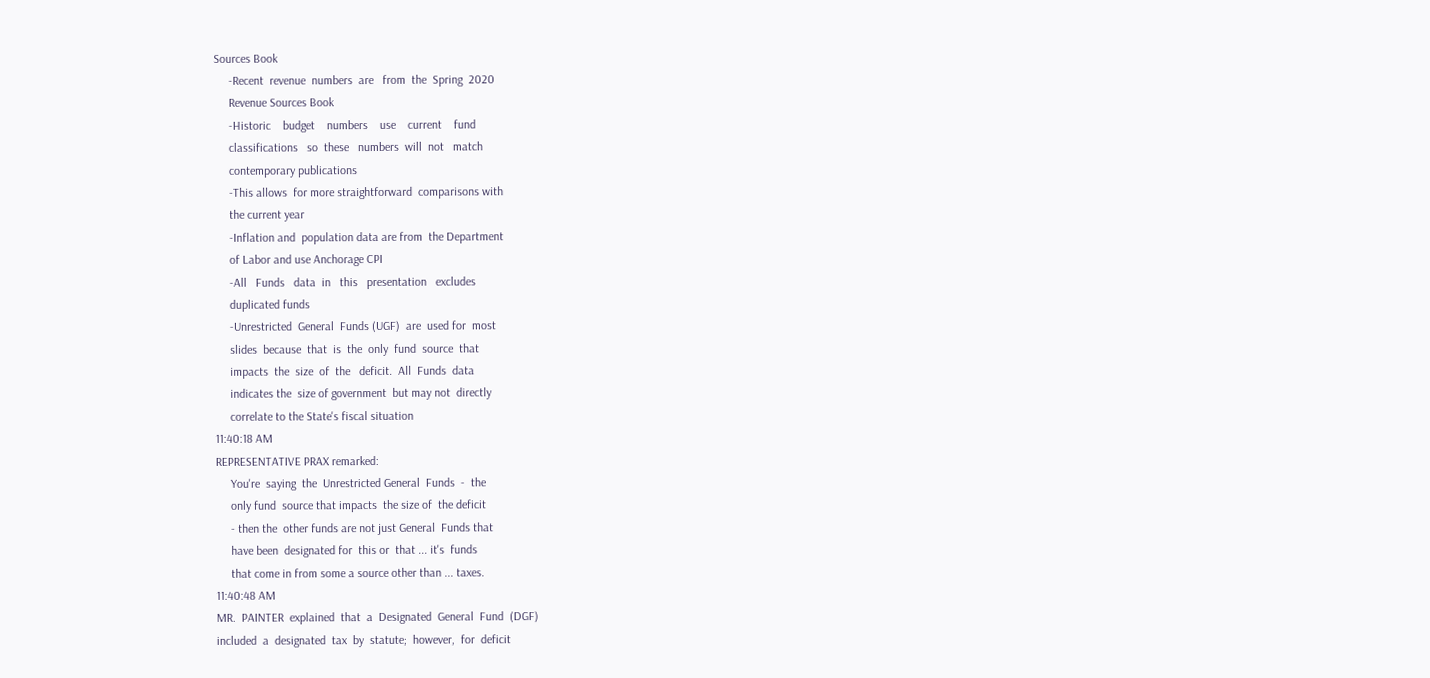Sources Book
     -Recent  revenue  numbers  are   from  the  Spring  2020
     Revenue Sources Book
     -Historic    budget    numbers    use    current    fund
     classifications   so  these   numbers  will  not   match
     contemporary publications
     -This allows  for more straightforward  comparisons with
     the current year
     -Inflation and  population data are from  the Department
     of Labor and use Anchorage CPI
     -All   Funds   data  in   this   presentation   excludes
     duplicated funds
     -Unrestricted  General  Funds (UGF)  are  used for  most
     slides  because  that  is  the  only  fund  source  that
     impacts  the  size  of  the   deficit.  All  Funds  data
     indicates the  size of government  but may not  directly
     correlate to the State's fiscal situation
11:40:18 AM
REPRESENTATIVE PRAX remarked:
     You're  saying  the  Unrestricted General  Funds  -  the
     only fund  source that impacts  the size of  the deficit
     - then the  other funds are not just General  Funds that
     have been  designated for  this or  that ... it's  funds
     that come in from some a source other than ... taxes.
11:40:48 AM
MR.  PAINTER  explained  that  a  Designated  General  Fund  (DGF)
included  a  designated  tax  by  statute;  however,  for  deficit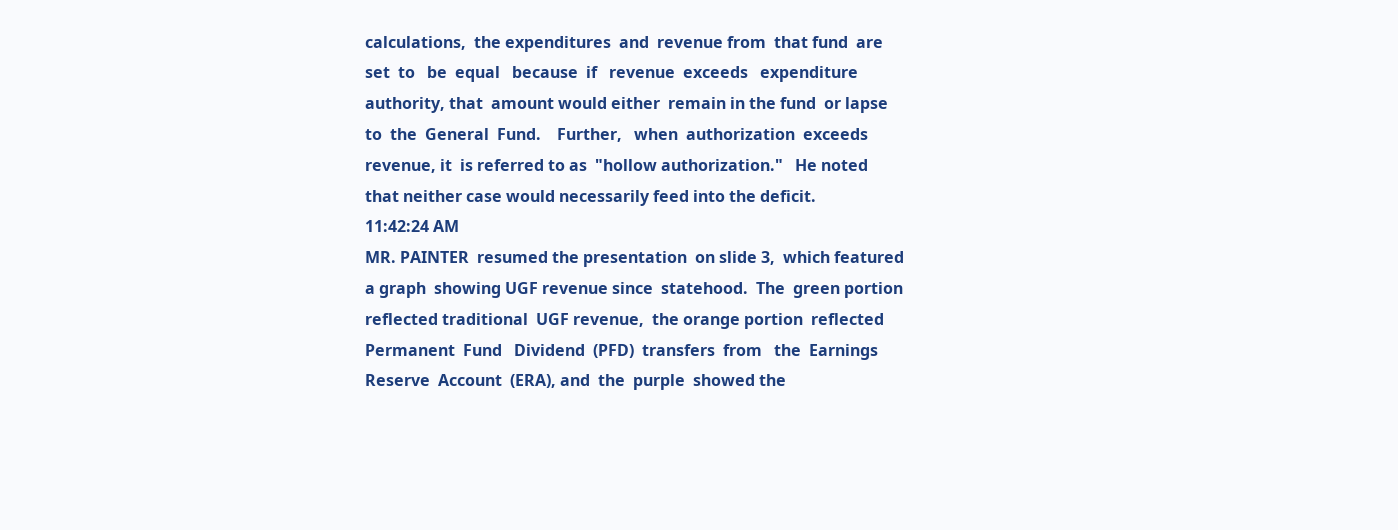calculations,  the expenditures  and  revenue from  that fund  are
set  to   be  equal   because  if   revenue  exceeds   expenditure
authority, that  amount would either  remain in the fund  or lapse
to  the  General  Fund.    Further,   when  authorization  exceeds
revenue, it  is referred to as  "hollow authorization."   He noted
that neither case would necessarily feed into the deficit.
11:42:24 AM
MR. PAINTER  resumed the presentation  on slide 3,  which featured
a graph  showing UGF revenue since  statehood.  The  green portion
reflected traditional  UGF revenue,  the orange portion  reflected
Permanent  Fund   Dividend  (PFD)  transfers  from   the  Earnings
Reserve  Account  (ERA), and  the  purple  showed the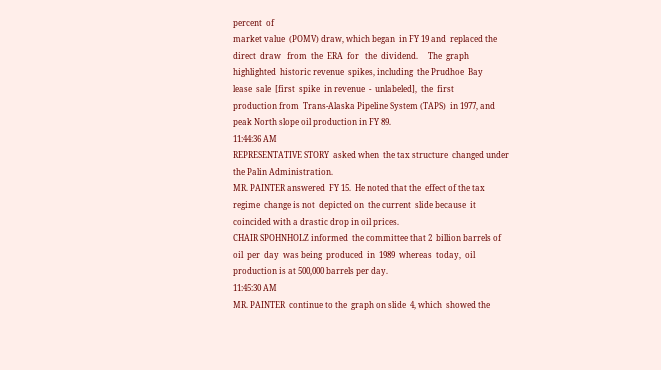percent  of
market value  (POMV) draw, which began  in FY 19 and  replaced the
direct  draw   from  the  ERA  for   the  dividend.     The  graph
highlighted  historic revenue  spikes, including  the Prudhoe  Bay
lease  sale  [first  spike  in revenue  -  unlabeled],  the  first
production from  Trans-Alaska Pipeline System (TAPS)  in 1977, and
peak North slope oil production in FY 89.
11:44:36 AM
REPRESENTATIVE STORY  asked when  the tax structure  changed under
the Palin Administration.
MR. PAINTER answered  FY 15.  He noted that the  effect of the tax
regime  change is not  depicted on  the current  slide because  it
coincided with a drastic drop in oil prices.
CHAIR SPOHNHOLZ informed  the committee that 2  billion barrels of
oil  per  day  was being  produced  in  1989  whereas  today,  oil
production is at 500,000 barrels per day.
11:45:30 AM
MR. PAINTER  continue to the  graph on slide  4, which  showed the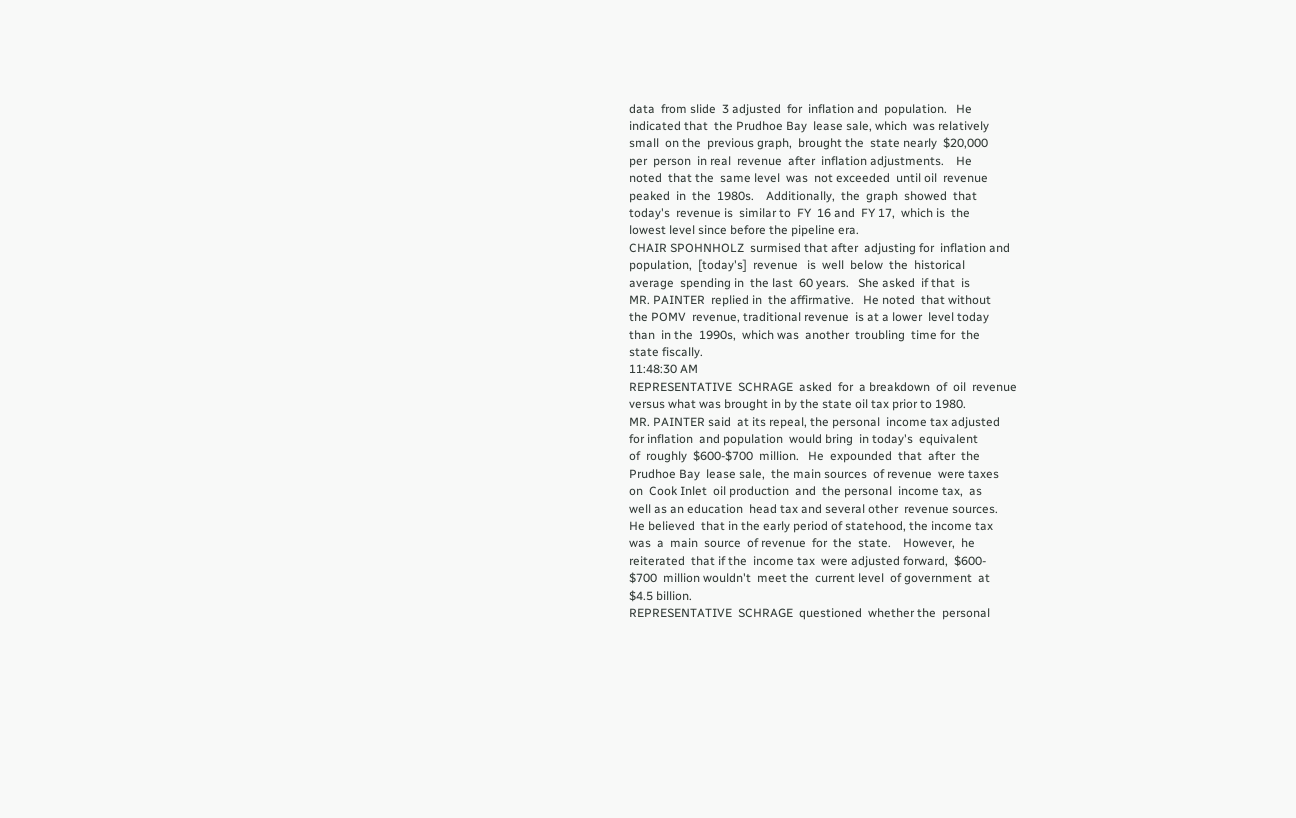data  from slide  3 adjusted  for  inflation and  population.   He
indicated that  the Prudhoe Bay  lease sale, which  was relatively
small  on the  previous graph,  brought the  state nearly  $20,000
per  person  in real  revenue  after  inflation adjustments.    He
noted  that the  same level  was  not exceeded  until oil  revenue
peaked  in  the  1980s.    Additionally,  the  graph  showed  that
today's  revenue is  similar to  FY  16 and  FY 17,  which is  the
lowest level since before the pipeline era.
CHAIR SPOHNHOLZ  surmised that after  adjusting for  inflation and
population,  [today's]  revenue   is  well  below  the  historical
average  spending in  the last  60 years.   She asked  if that  is
MR. PAINTER  replied in  the affirmative.   He noted  that without
the POMV  revenue, traditional revenue  is at a lower  level today
than  in the  1990s,  which was  another  troubling  time for  the
state fiscally.
11:48:30 AM
REPRESENTATIVE  SCHRAGE  asked  for  a breakdown  of  oil  revenue
versus what was brought in by the state oil tax prior to 1980.
MR. PAINTER said  at its repeal, the personal  income tax adjusted
for inflation  and population  would bring  in today's  equivalent
of  roughly  $600-$700  million.   He  expounded  that  after  the
Prudhoe Bay  lease sale,  the main sources  of revenue  were taxes
on  Cook Inlet  oil production  and  the personal  income tax,  as
well as an education  head tax and several other  revenue sources.
He believed  that in the early period of statehood, the income tax
was  a  main  source  of revenue  for  the  state.    However,  he
reiterated  that if the  income tax  were adjusted forward,  $600-
$700  million wouldn't  meet the  current level  of government  at
$4.5 billion.
REPRESENTATIVE  SCHRAGE  questioned  whether the  personal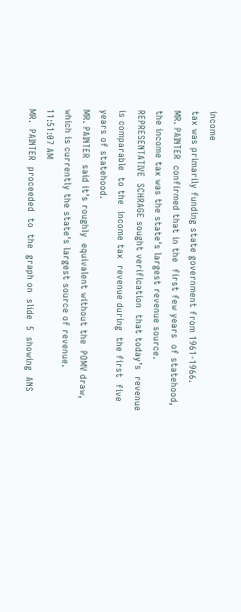income
tax was primarily funding state government from 1961-1966.
MR. PAINTER  confirmed that in the  first few years  of statehood,
the income tax was the state's largest revenue source.
REPRESENTATIVE  SCHRAGE sought verification  that today's  revenue
is comparable  to the  income tax  revenue during  the first  five
years of statehood.
MR. PAINTER  said it's roughly  equivalent without the  POMV draw,
which is currently the state's largest source of revenue.
11:51:07 AM
MR.  PAINTER  proceeded  to  the  graph on  slide  5  showing  ANS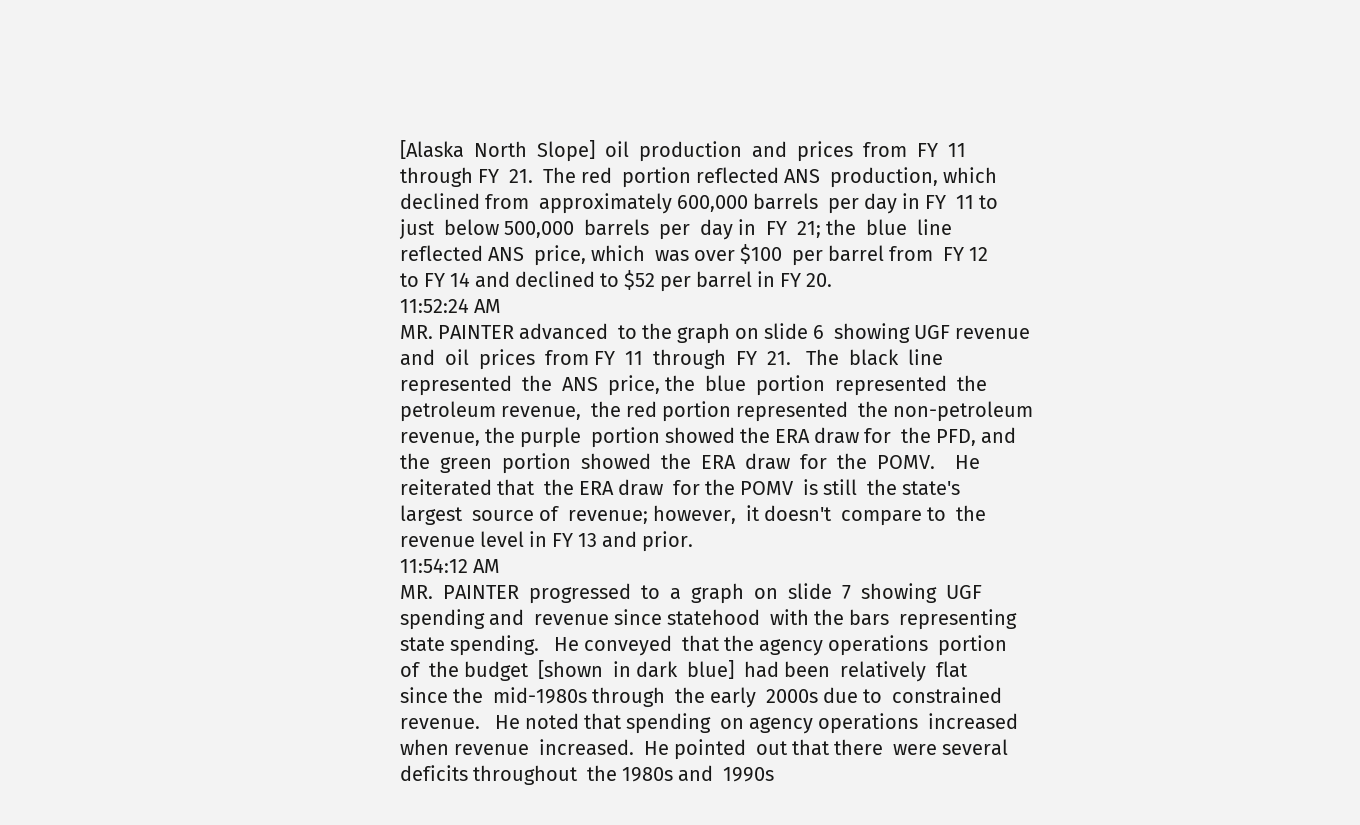[Alaska  North  Slope]  oil  production  and  prices  from  FY  11
through FY  21.  The red  portion reflected ANS  production, which
declined from  approximately 600,000 barrels  per day in FY  11 to
just  below 500,000  barrels  per  day in  FY  21; the  blue  line
reflected ANS  price, which  was over $100  per barrel from  FY 12
to FY 14 and declined to $52 per barrel in FY 20.
11:52:24 AM
MR. PAINTER advanced  to the graph on slide 6  showing UGF revenue
and  oil  prices  from FY  11  through  FY  21.   The  black  line
represented  the  ANS  price, the  blue  portion  represented  the
petroleum revenue,  the red portion represented  the non-petroleum
revenue, the purple  portion showed the ERA draw for  the PFD, and
the  green  portion  showed  the  ERA  draw  for  the  POMV.    He
reiterated that  the ERA draw  for the POMV  is still  the state's
largest  source of  revenue; however,  it doesn't  compare to  the
revenue level in FY 13 and prior.
11:54:12 AM
MR.  PAINTER  progressed  to  a  graph  on  slide  7  showing  UGF
spending and  revenue since statehood  with the bars  representing
state spending.   He conveyed  that the agency operations  portion
of  the budget  [shown  in dark  blue]  had been  relatively  flat
since the  mid-1980s through  the early  2000s due to  constrained
revenue.   He noted that spending  on agency operations  increased
when revenue  increased.  He pointed  out that there  were several
deficits throughout  the 1980s and  1990s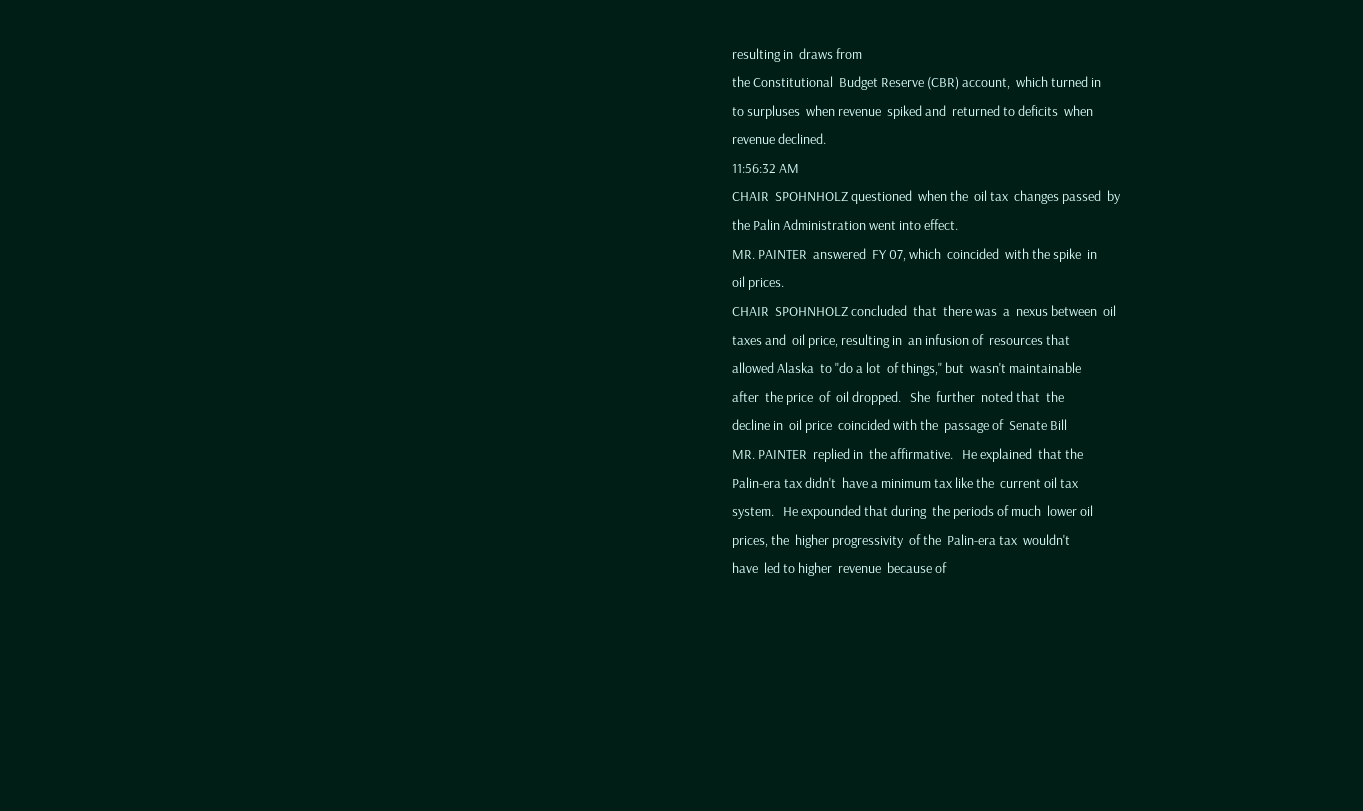resulting in  draws from
the Constitutional  Budget Reserve (CBR) account,  which turned in
to surpluses  when revenue  spiked and  returned to deficits  when
revenue declined.
11:56:32 AM
CHAIR  SPOHNHOLZ questioned  when the  oil tax  changes passed  by
the Palin Administration went into effect.
MR. PAINTER  answered  FY 07, which  coincided  with the spike  in
oil prices.
CHAIR  SPOHNHOLZ concluded  that  there was  a  nexus between  oil
taxes and  oil price, resulting in  an infusion of  resources that
allowed Alaska  to "do a lot  of things," but  wasn't maintainable
after  the price  of  oil dropped.   She  further  noted that  the
decline in  oil price  coincided with the  passage of  Senate Bill
MR. PAINTER  replied in  the affirmative.   He explained  that the
Palin-era tax didn't  have a minimum tax like the  current oil tax
system.   He expounded that during  the periods of much  lower oil
prices, the  higher progressivity  of the  Palin-era tax  wouldn't
have  led to higher  revenue  because of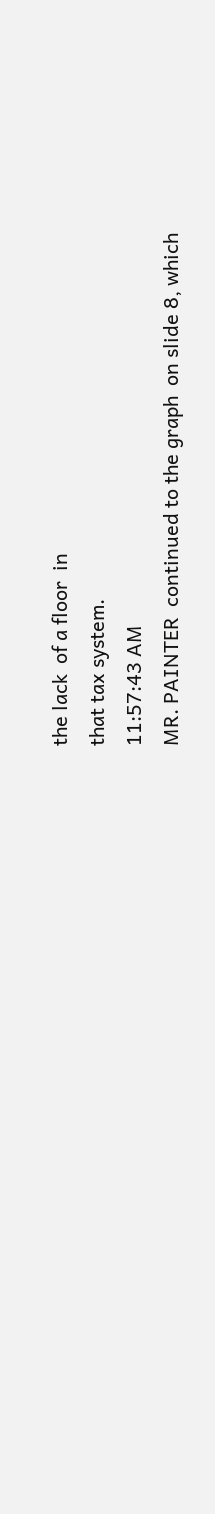the lack  of a floor  in
that tax system.
11:57:43 AM
MR. PAINTER  continued to the graph  on slide 8, which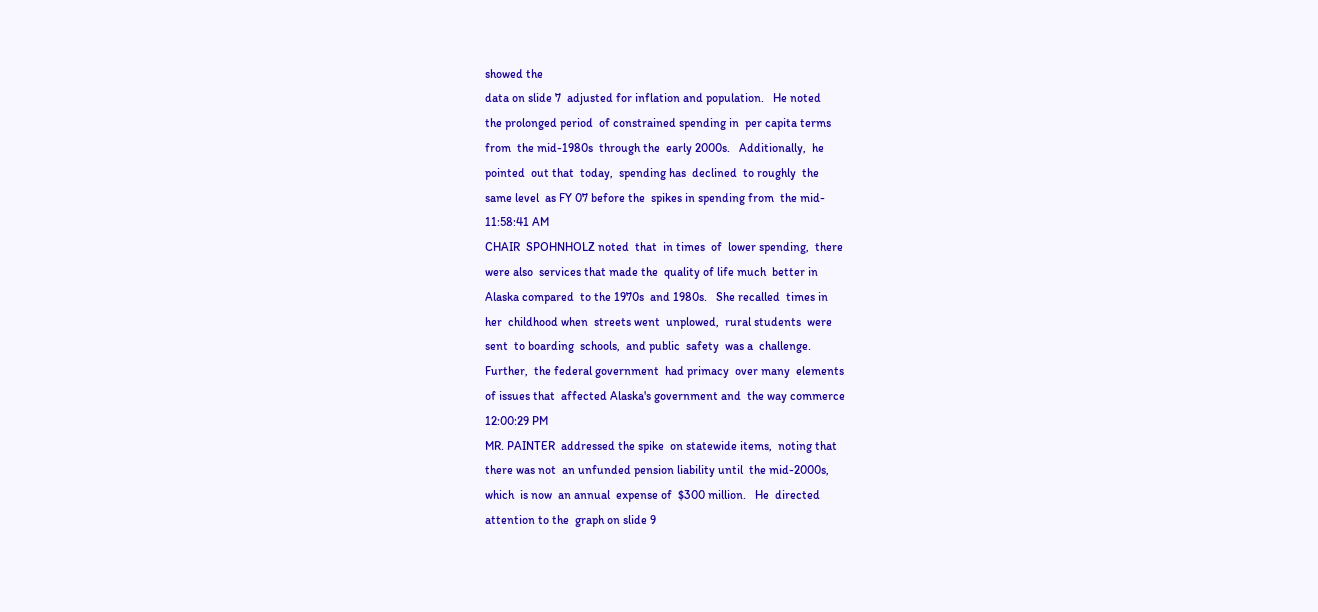showed the
data on slide 7  adjusted for inflation and population.   He noted
the prolonged period  of constrained spending in  per capita terms
from  the mid-1980s  through the  early 2000s.   Additionally,  he
pointed  out that  today,  spending has  declined  to roughly  the
same level  as FY 07 before the  spikes in spending from  the mid-
11:58:41 AM
CHAIR  SPOHNHOLZ noted  that  in times  of  lower spending,  there
were also  services that made the  quality of life much  better in
Alaska compared  to the 1970s  and 1980s.   She recalled  times in
her  childhood when  streets went  unplowed,  rural students  were
sent  to boarding  schools,  and public  safety  was a  challenge.
Further,  the federal government  had primacy  over many  elements
of issues that  affected Alaska's government and  the way commerce
12:00:29 PM
MR. PAINTER  addressed the spike  on statewide items,  noting that
there was not  an unfunded pension liability until  the mid-2000s,
which  is now  an annual  expense of  $300 million.   He  directed
attention to the  graph on slide 9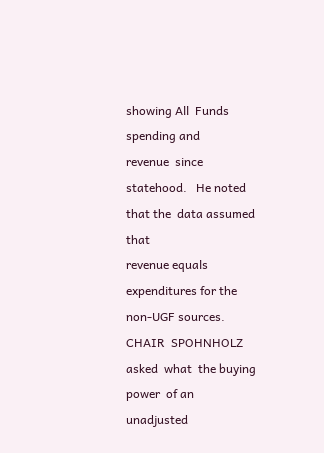showing All  Funds spending and
revenue  since statehood.   He noted  that the  data assumed  that
revenue equals expenditures for the non-UGF sources.
CHAIR  SPOHNHOLZ asked  what  the buying  power  of an  unadjusted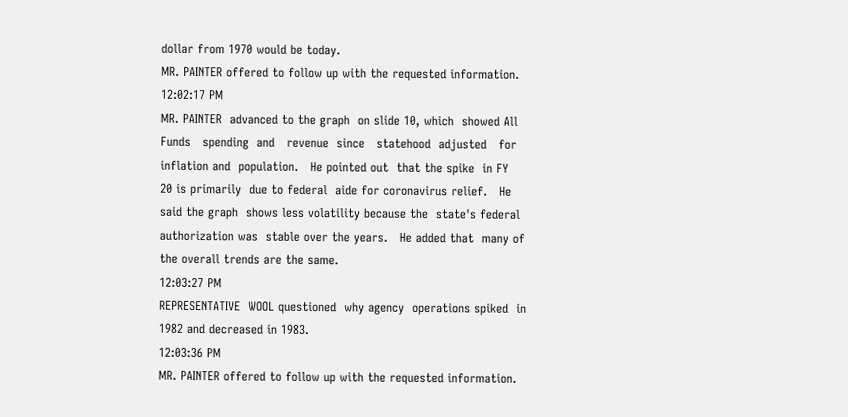dollar from 1970 would be today.
MR. PAINTER offered to follow up with the requested information.
12:02:17 PM
MR. PAINTER  advanced to the graph  on slide 10, which  showed All
Funds   spending  and   revenue  since   statehood  adjusted   for
inflation and  population.   He pointed out  that the spike  in FY
20 is primarily  due to federal  aide for coronavirus relief.   He
said the graph  shows less volatility because the  state's federal
authorization was  stable over the years.   He added that  many of
the overall trends are the same.
12:03:27 PM
REPRESENTATIVE  WOOL questioned  why agency  operations spiked  in
1982 and decreased in 1983.
12:03:36 PM
MR. PAINTER offered to follow up with the requested information.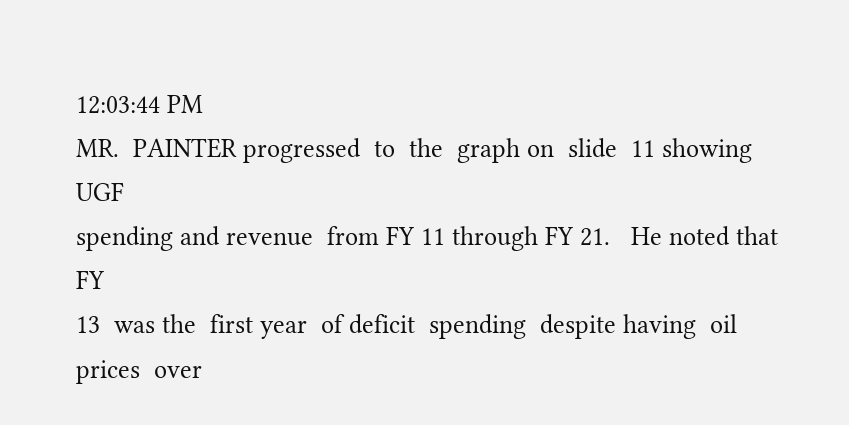12:03:44 PM
MR.  PAINTER progressed  to  the  graph on  slide  11 showing  UGF
spending and revenue  from FY 11 through FY 21.   He noted that FY
13  was the  first year  of deficit  spending  despite having  oil
prices  over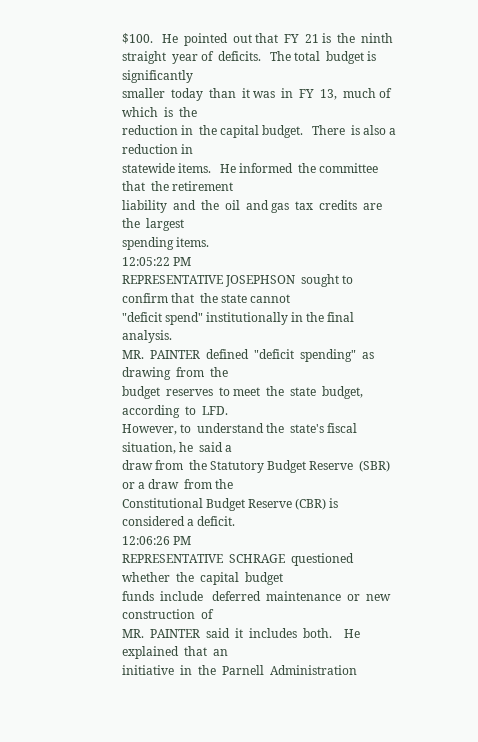$100.   He  pointed  out that  FY  21 is  the  ninth
straight  year of  deficits.   The total  budget is  significantly
smaller  today  than  it was  in  FY  13,  much of  which  is  the
reduction in  the capital budget.   There  is also a  reduction in
statewide items.   He informed  the committee that  the retirement
liability  and  the  oil  and gas  tax  credits  are  the  largest
spending items.
12:05:22 PM
REPRESENTATIVE JOSEPHSON  sought to confirm that  the state cannot
"deficit spend" institutionally in the final analysis.
MR.  PAINTER  defined  "deficit  spending"  as  drawing  from  the
budget  reserves  to meet  the  state  budget, according  to  LFD.
However, to  understand the  state's fiscal  situation, he  said a
draw from  the Statutory Budget Reserve  (SBR) or a draw  from the
Constitutional Budget Reserve (CBR) is considered a deficit.
12:06:26 PM
REPRESENTATIVE  SCHRAGE  questioned  whether  the  capital  budget
funds  include   deferred  maintenance  or  new   construction  of
MR.  PAINTER  said  it  includes  both.    He  explained  that  an
initiative  in  the  Parnell  Administration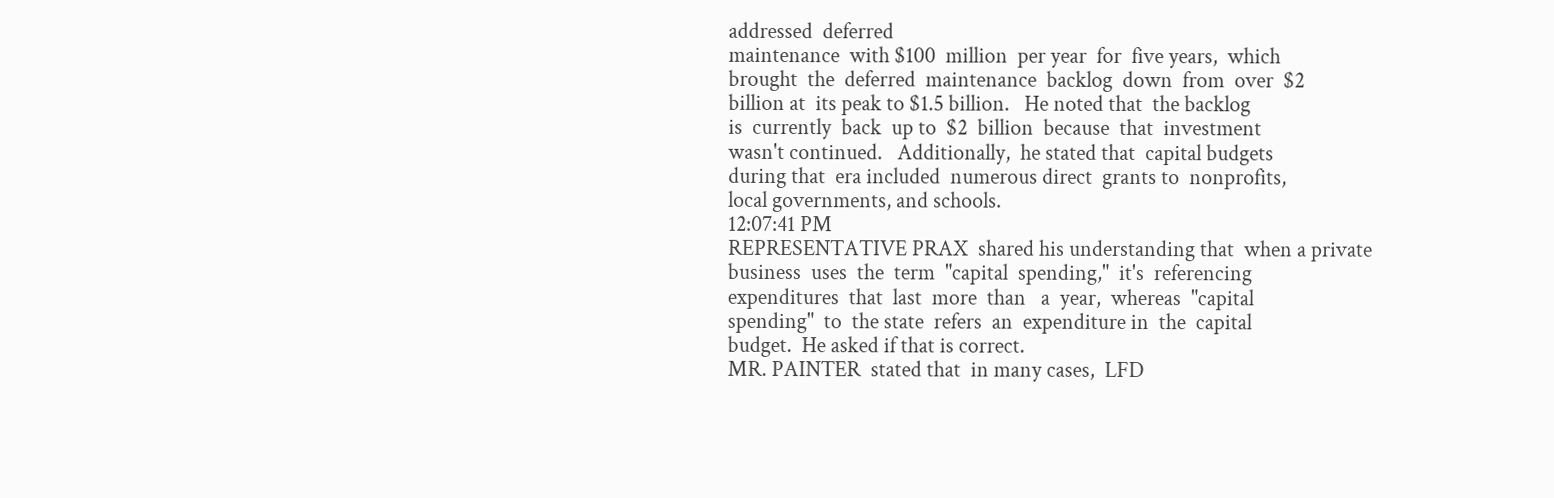addressed  deferred
maintenance  with $100  million  per year  for  five years,  which
brought  the  deferred  maintenance  backlog  down  from  over  $2
billion at  its peak to $1.5 billion.   He noted that  the backlog
is  currently  back  up to  $2  billion  because  that  investment
wasn't continued.   Additionally,  he stated that  capital budgets
during that  era included  numerous direct  grants to  nonprofits,
local governments, and schools.
12:07:41 PM
REPRESENTATIVE PRAX  shared his understanding that  when a private
business  uses  the  term  "capital  spending,"  it's  referencing
expenditures  that  last  more  than   a  year,  whereas  "capital
spending"  to  the state  refers  an  expenditure in  the  capital
budget.  He asked if that is correct.
MR. PAINTER  stated that  in many cases,  LFD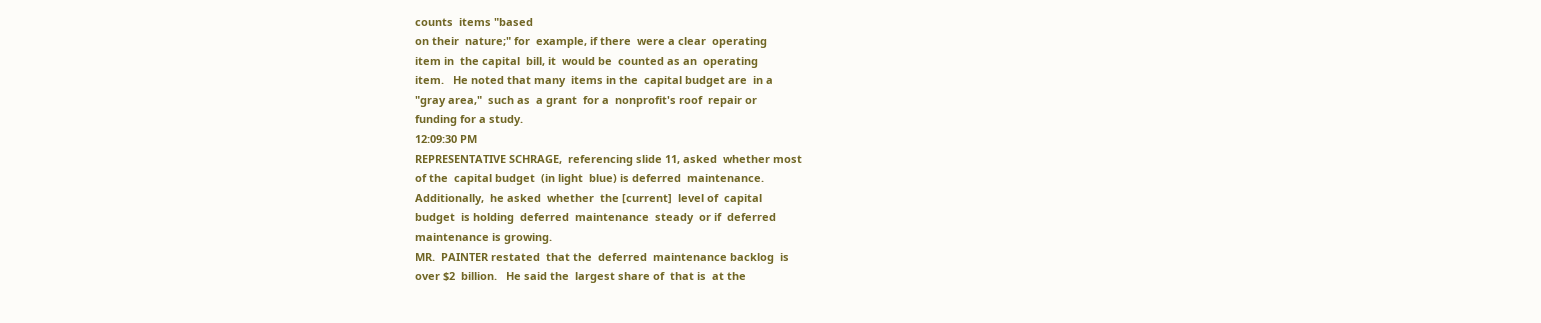counts  items "based
on their  nature;" for  example, if there  were a clear  operating
item in  the capital  bill, it  would be  counted as an  operating
item.   He noted that many  items in the  capital budget are  in a
"gray area,"  such as  a grant  for a  nonprofit's roof  repair or
funding for a study.
12:09:30 PM
REPRESENTATIVE SCHRAGE,  referencing slide 11, asked  whether most
of the  capital budget  (in light  blue) is deferred  maintenance.
Additionally,  he asked  whether  the [current]  level of  capital
budget  is holding  deferred  maintenance  steady  or if  deferred
maintenance is growing.
MR.  PAINTER restated  that the  deferred  maintenance backlog  is
over $2  billion.   He said the  largest share of  that is  at the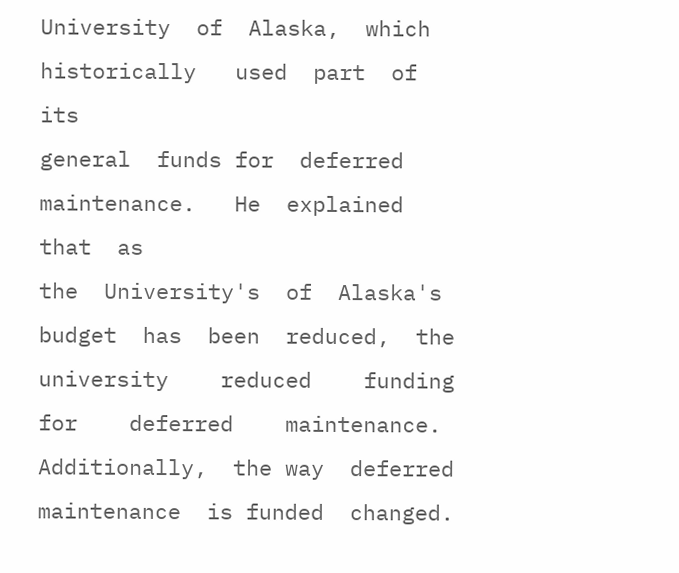University  of  Alaska,  which  historically   used  part  of  its
general  funds for  deferred maintenance.   He  explained that  as
the  University's  of  Alaska's   budget  has  been  reduced,  the
university    reduced    funding   for    deferred    maintenance.
Additionally,  the way  deferred  maintenance  is funded  changed.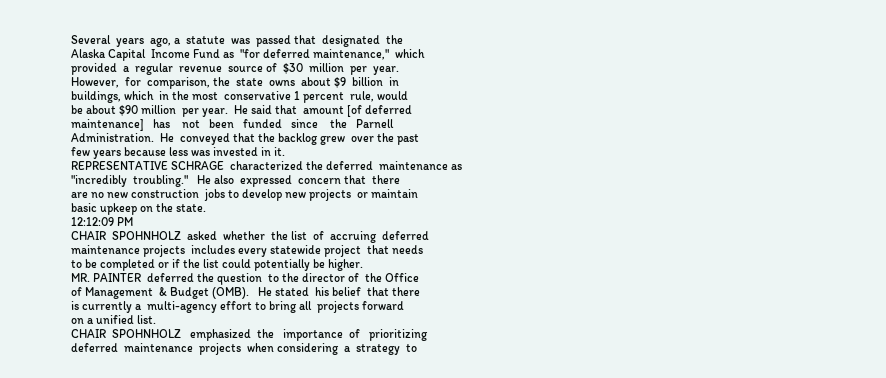Several  years  ago, a  statute  was  passed that  designated  the
Alaska Capital  Income Fund as  "for deferred maintenance,"  which
provided  a  regular  revenue  source of  $30  million  per  year.
However,  for  comparison, the  state  owns  about $9  billion  in
buildings, which  in the most  conservative 1 percent  rule, would
be about $90 million  per year.  He said that  amount [of deferred
maintenance]   has    not   been   funded   since    the   Parnell
Administration.  He  conveyed that the backlog grew  over the past
few years because less was invested in it.
REPRESENTATIVE SCHRAGE  characterized the deferred  maintenance as
"incredibly  troubling."   He also  expressed  concern that  there
are no new construction  jobs to develop new projects  or maintain
basic upkeep on the state.
12:12:09 PM
CHAIR  SPOHNHOLZ  asked  whether  the list  of  accruing  deferred
maintenance projects  includes every statewide project  that needs
to be completed or if the list could potentially be higher.
MR. PAINTER  deferred the question  to the director of  the Office
of Management  & Budget (OMB).   He stated  his belief  that there
is currently a  multi-agency effort to bring all  projects forward
on a unified list.
CHAIR  SPOHNHOLZ   emphasized  the   importance  of   prioritizing
deferred  maintenance  projects  when considering  a  strategy  to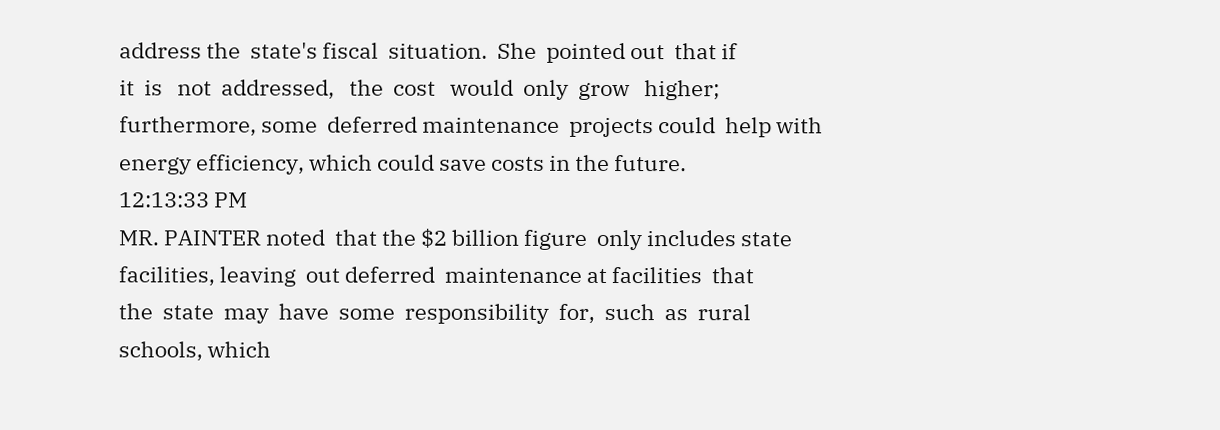address the  state's fiscal  situation.  She  pointed out  that if
it  is   not  addressed,   the  cost   would  only  grow   higher;
furthermore, some  deferred maintenance  projects could  help with
energy efficiency, which could save costs in the future.
12:13:33 PM
MR. PAINTER noted  that the $2 billion figure  only includes state
facilities, leaving  out deferred  maintenance at facilities  that
the  state  may  have  some  responsibility  for,  such  as  rural
schools, which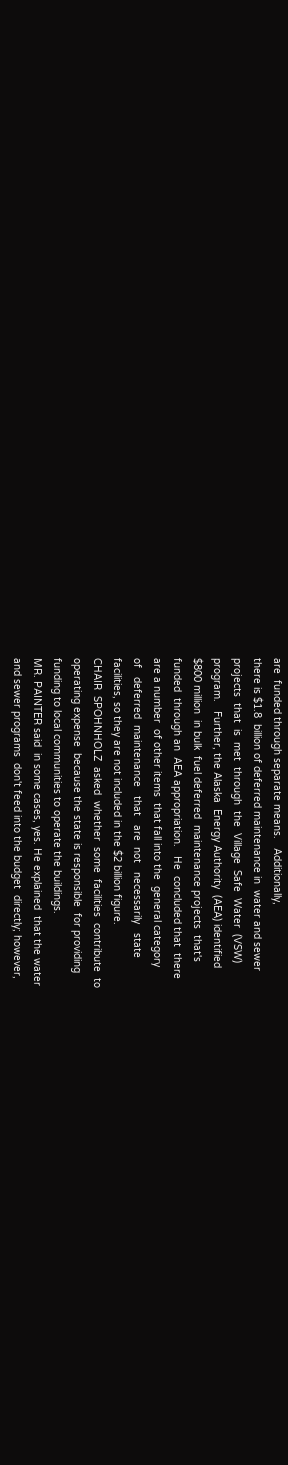are  funded through separate means.   Additionally,
there is $1.8  billion of deferred maintenance in  water and sewer
projects  that  is  met  through  the  Village  Safe  Water  (VSW)
program.   Further, the Alaska  Energy Authority  (AEA) identified
$800 million  in bulk  fuel deferred  maintenance projects  that's
funded  through an  AEA appropriation.   He  concluded that  there
are a number  of other items  that fall into the  general category
of   deferred  maintenance   that   are  not   necessarily   state
facilities, so they are not included in the $2 billion figure.
CHAIR  SPOHNHOLZ  asked  whether  some  facilities  contribute  to
operating expense  because the state is responsible  for providing
funding to local communities to operate the buildings.
MR. PAINTER said  in some cases, yes. He explained  that the water
and sewer programs  don't feed into the budget  directly; however,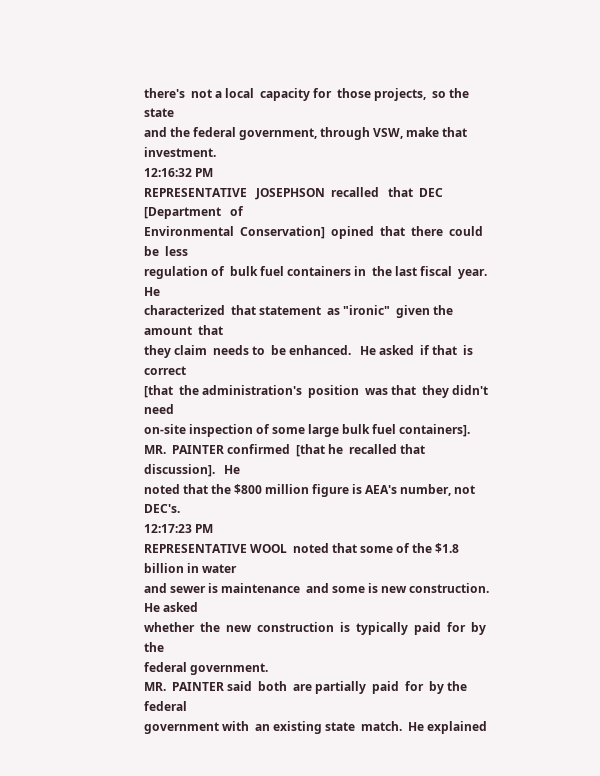there's  not a local  capacity for  those projects,  so the  state
and the federal government, through VSW, make that investment.
12:16:32 PM
REPRESENTATIVE   JOSEPHSON  recalled   that  DEC  [Department   of
Environmental  Conservation]  opined  that  there  could  be  less
regulation of  bulk fuel containers in  the last fiscal  year.  He
characterized  that statement  as "ironic"  given the amount  that
they claim  needs to  be enhanced.   He asked  if that  is correct
[that  the administration's  position  was that  they didn't  need
on-site inspection of some large bulk fuel containers].
MR.  PAINTER confirmed  [that he  recalled that  discussion].   He
noted that the $800 million figure is AEA's number, not DEC's.
12:17:23 PM
REPRESENTATIVE WOOL  noted that some of the $1.8  billion in water
and sewer is maintenance  and some is new construction.   He asked
whether  the  new  construction  is  typically  paid  for  by  the
federal government.
MR.  PAINTER said  both  are partially  paid  for  by the  federal
government with  an existing state  match.  He explained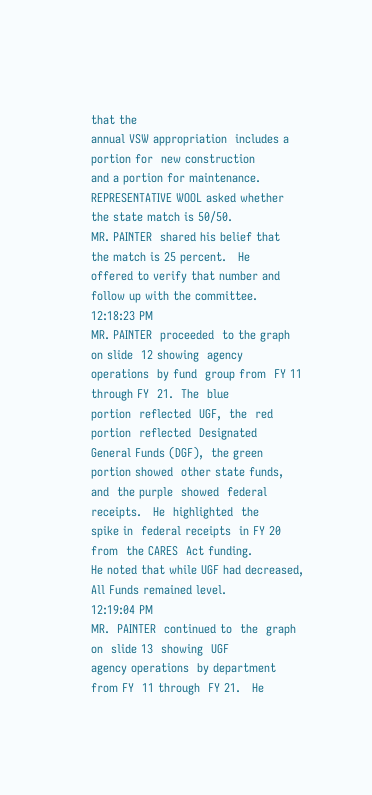that the
annual VSW appropriation  includes a portion for  new construction
and a portion for maintenance.
REPRESENTATIVE WOOL asked whether the state match is 50/50.
MR. PAINTER  shared his belief that  the match is 25 percent.   He
offered to verify that number and follow up with the committee.
12:18:23 PM
MR. PAINTER  proceeded  to the graph  on slide  12 showing  agency
operations  by fund  group from  FY 11  through FY  21.  The  blue
portion  reflected  UGF,  the  red  portion  reflected  Designated
General Funds (DGF),  the green portion showed  other state funds,
and  the purple  showed  federal  receipts.   He  highlighted  the
spike in  federal receipts  in FY 20 from  the CARES  Act funding.
He noted that while UGF had decreased, All Funds remained level.
12:19:04 PM
MR.  PAINTER  continued to  the  graph  on  slide 13  showing  UGF
agency operations  by department  from FY  11 through  FY 21.   He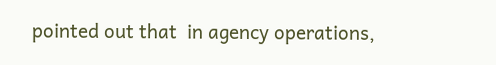pointed out that  in agency operations,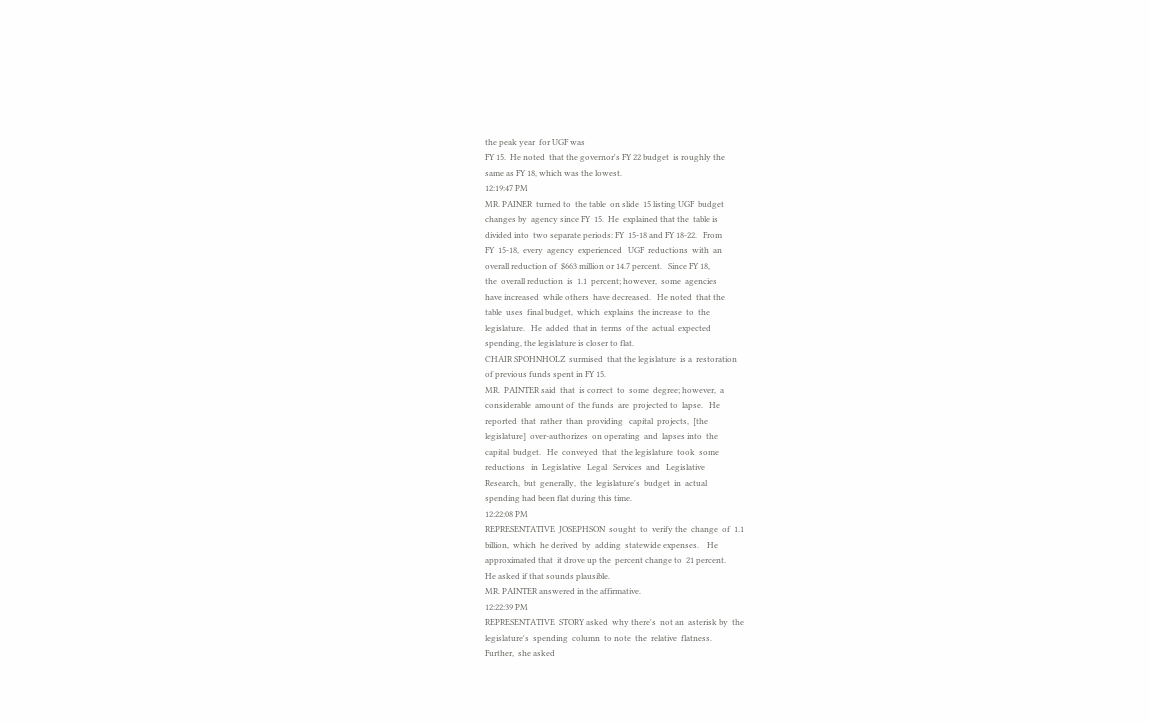the peak year  for UGF was
FY 15.  He noted  that the governor's FY 22 budget  is roughly the
same as FY 18, which was the lowest.
12:19:47 PM
MR. PAINER  turned to  the table  on slide  15 listing UGF  budget
changes by  agency since FY  15.  He  explained that the  table is
divided into  two separate periods: FY  15-18 and FY 18-22.   From
FY  15-18,  every  agency  experienced   UGF  reductions  with  an
overall reduction of  $663 million or 14.7 percent.   Since FY 18,
the  overall reduction  is  1.1  percent; however,  some  agencies
have increased  while others  have decreased.   He noted  that the
table  uses  final budget,  which  explains  the increase  to  the
legislature.   He  added  that in  terms  of the  actual  expected
spending, the legislature is closer to flat.
CHAIR SPOHNHOLZ  surmised  that the legislature  is a  restoration
of previous funds spent in FY 15.
MR.  PAINTER said  that  is correct  to  some  degree; however,  a
considerable  amount of  the funds  are  projected to  lapse.   He
reported  that  rather  than  providing   capital  projects,  [the
legislature]  over-authorizes  on operating  and  lapses into  the
capital  budget.   He  conveyed  that  the legislature  took  some
reductions   in  Legislative   Legal   Services  and   Legislative
Research,  but  generally,  the  legislature's  budget  in  actual
spending had been flat during this time.
12:22:08 PM
REPRESENTATIVE  JOSEPHSON  sought  to  verify the  change  of  1.1
billion,  which  he derived  by  adding  statewide expenses.    He
approximated that  it drove up the  percent change to  21 percent.
He asked if that sounds plausible.
MR. PAINTER answered in the affirmative.
12:22:39 PM
REPRESENTATIVE  STORY asked  why there's  not an  asterisk by  the
legislature's  spending  column  to note  the  relative  flatness.
Further,  she asked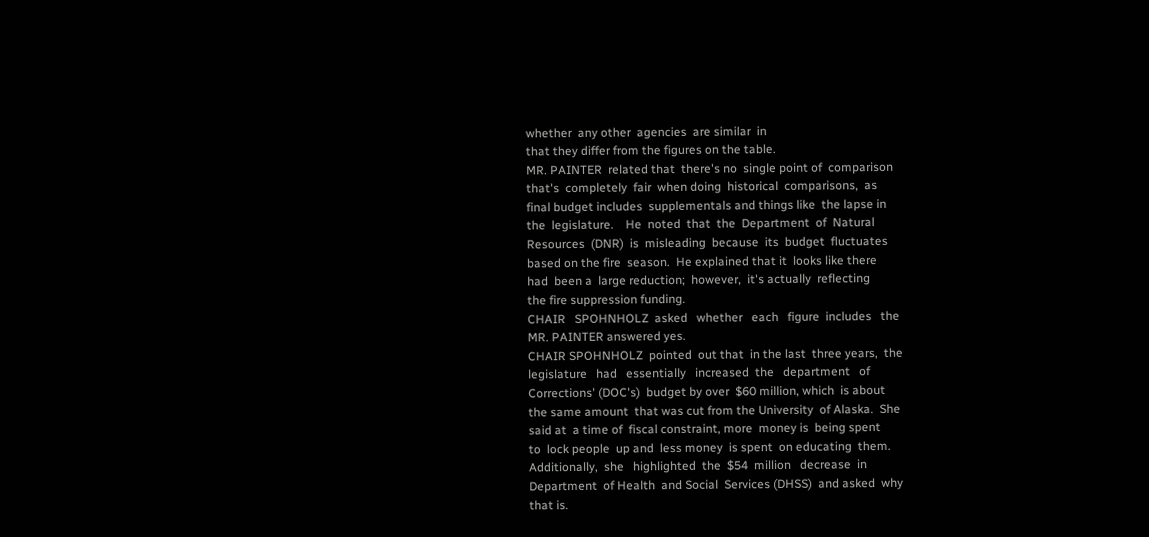whether  any other  agencies  are similar  in
that they differ from the figures on the table.
MR. PAINTER  related that  there's no  single point of  comparison
that's  completely  fair  when doing  historical  comparisons,  as
final budget includes  supplementals and things like  the lapse in
the  legislature.    He  noted  that  the  Department  of  Natural
Resources  (DNR)  is  misleading  because  its  budget  fluctuates
based on the fire  season.  He explained that it  looks like there
had  been a  large reduction;  however,  it's actually  reflecting
the fire suppression funding.
CHAIR   SPOHNHOLZ  asked   whether   each   figure  includes   the
MR. PAINTER answered yes.
CHAIR SPOHNHOLZ  pointed  out that  in the last  three years,  the
legislature   had   essentially   increased  the   department   of
Corrections' (DOC's)  budget by over  $60 million, which  is about
the same amount  that was cut from the University  of Alaska.  She
said at  a time of  fiscal constraint, more  money is  being spent
to  lock people  up and  less money  is spent  on educating  them.
Additionally,  she   highlighted  the  $54  million   decrease  in
Department  of Health  and Social  Services (DHSS)  and asked  why
that is.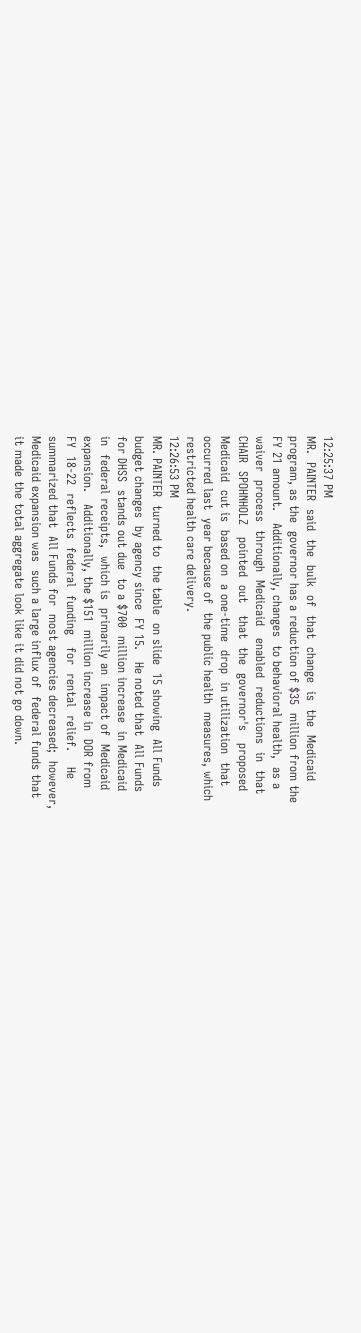12:25:37 PM
MR.  PAINTER  said  the  bulk  of  that  change  is  the  Medicaid
program, as the  governor has a reduction of $35  million from the
FY 21 amount.   Additionally, changes  to behavioral health,  as a
waiver  process  through  Medicaid   enabled  reductions  in  that
CHAIR  SPOHNHOLZ   pointed  out   that  the  governor's   proposed
Medicaid  cut is  based on  a one-time  drop  in utilization  that
occurred last  year because of  the public health  measures, which
restricted health care delivery.
12:26:53 PM
MR. PAINTER  turned to  the table  on slide  15 showing  All Funds
budget changes  by agency since  FY 15.   He noted that  All Funds
for DHSS  stands out due  to a $700  million increase  in Medicaid
in  federal receipts,  which is  primarily an  impact of  Medicaid
expansion.   Additionally, the $151  million increase in  DOR from
FY  18-22  reflects  federal  funding   for  rental  relief.    He
summarized that  All Funds for  most agencies decreased;  however,
Medicaid expansion was  such a large influx of  federal funds that
it made the total aggregate look like it did not go down.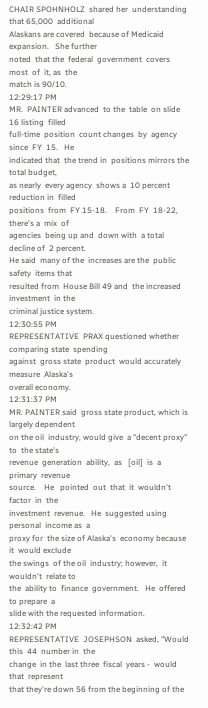CHAIR SPOHNHOLZ  shared her  understanding that 65,000  additional
Alaskans are covered  because of Medicaid expansion.   She further
noted  that the  federal  government  covers most  of  it, as  the
match is 90/10.
12:29:17 PM
MR.  PAINTER advanced  to the  table  on slide  16 listing  filled
full-time  position  count changes  by  agency since  FY  15.   He
indicated that  the trend in  positions mirrors the  total budget,
as nearly  every agency  shows a  10 percent  reduction in  filled
positions  from  FY 15-18.    From  FY  18-22,  there's a  mix  of
agencies  being up and  down with  a total  decline of  2 percent.
He said  many of the  increases are the  public safety  items that
resulted from  House Bill 49 and  the increased investment  in the
criminal justice system.
12:30:55 PM
REPRESENTATIVE  PRAX questioned whether  comparing state  spending
against  gross state  product  would accurately  measure  Alaska's
overall economy.
12:31:37 PM
MR. PAINTER said  gross state product, which is  largely dependent
on the oil  industry, would give  a "decent proxy" to  the state's
revenue  generation  ability,  as   [oil]  is  a  primary  revenue
source.    He   pointed  out  that  it  wouldn't   factor  in  the
investment  revenue.   He  suggested using  personal  income as  a
proxy for  the size of Alaska's  economy because it  would exclude
the swings  of the oil  industry; however,  it wouldn't  relate to
the  ability to  finance  government.   He  offered  to prepare  a
slide with the requested information.
12:32:42 PM
REPRESENTATIVE  JOSEPHSON  asked, "Would  this  44  number in  the
change  in the  last three  fiscal  years -  would that  represent
that they're down 56 from the beginning of the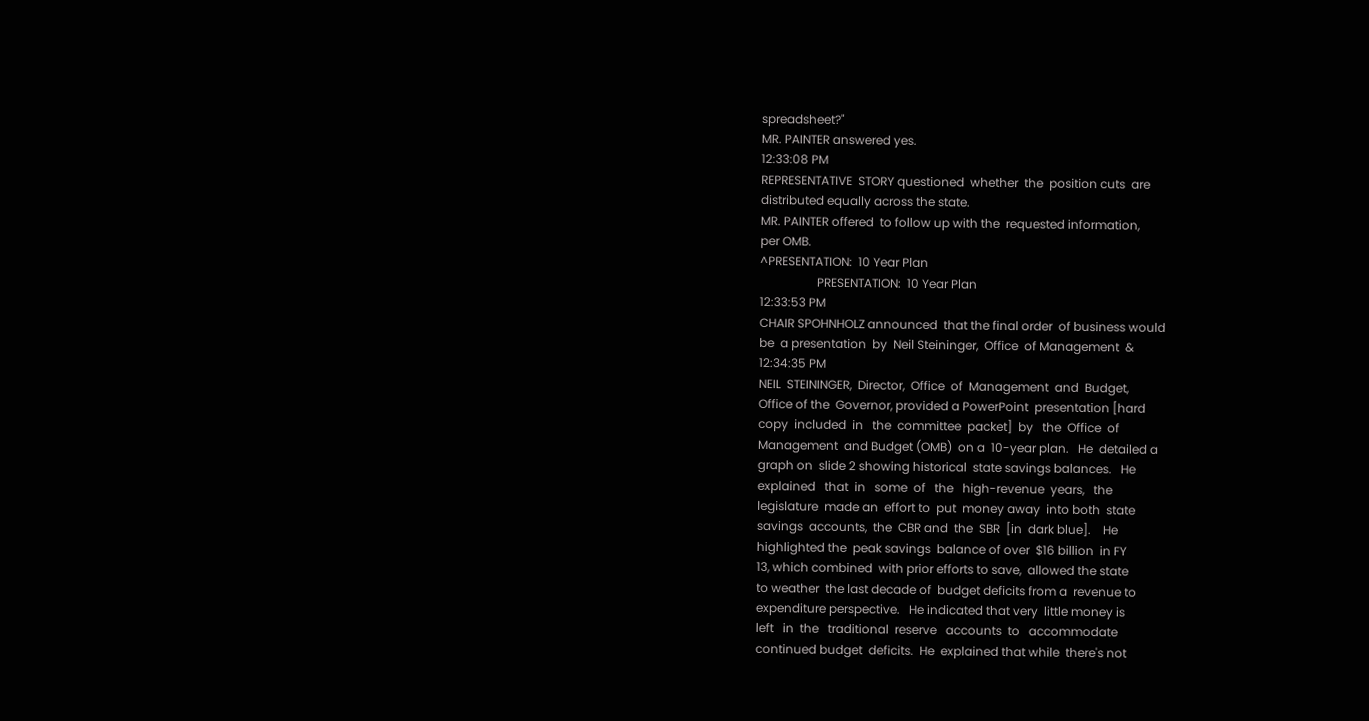spreadsheet?"
MR. PAINTER answered yes.
12:33:08 PM
REPRESENTATIVE  STORY questioned  whether  the  position cuts  are
distributed equally across the state.
MR. PAINTER offered  to follow up with the  requested information,
per OMB.
^PRESENTATION:  10 Year Plan
                   PRESENTATION:  10 Year Plan
12:33:53 PM
CHAIR SPOHNHOLZ announced  that the final order  of business would
be  a presentation  by  Neil Steininger,  Office  of Management  &
12:34:35 PM
NEIL  STEININGER,  Director,  Office  of  Management  and  Budget,
Office of the  Governor, provided a PowerPoint  presentation [hard
copy  included  in   the  committee  packet]  by   the  Office  of
Management  and Budget (OMB)  on a  10-year plan.   He  detailed a
graph on  slide 2 showing historical  state savings balances.   He
explained   that  in   some  of   the   high-revenue  years,   the
legislature  made an  effort to  put  money away  into both  state
savings  accounts,  the  CBR and  the  SBR  [in  dark blue].    He
highlighted the  peak savings  balance of over  $16 billion  in FY
13, which combined  with prior efforts to save,  allowed the state
to weather  the last decade of  budget deficits from a  revenue to
expenditure perspective.   He indicated that very  little money is
left   in  the   traditional  reserve   accounts  to   accommodate
continued budget  deficits.  He  explained that while  there's not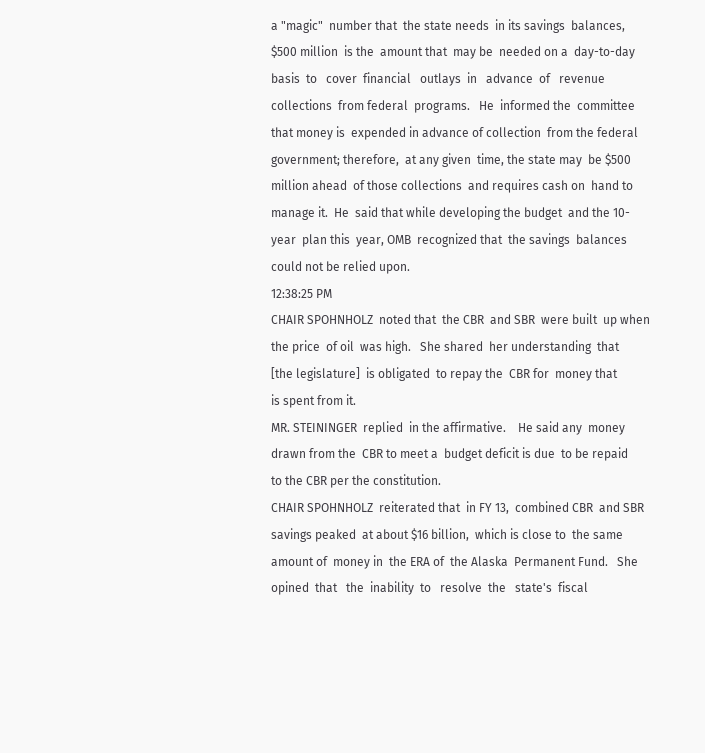a "magic"  number that  the state needs  in its savings  balances,
$500 million  is the  amount that  may be  needed on a  day-to-day
basis  to   cover  financial   outlays  in   advance  of   revenue
collections  from federal  programs.   He  informed the  committee
that money is  expended in advance of collection  from the federal
government; therefore,  at any given  time, the state may  be $500
million ahead  of those collections  and requires cash on  hand to
manage it.  He  said that while developing the budget  and the 10-
year  plan this  year, OMB  recognized that  the savings  balances
could not be relied upon.
12:38:25 PM
CHAIR SPOHNHOLZ  noted that  the CBR  and SBR  were built  up when
the price  of oil  was high.   She shared  her understanding  that
[the legislature]  is obligated  to repay the  CBR for  money that
is spent from it.
MR. STEININGER  replied  in the affirmative.    He said any  money
drawn from the  CBR to meet a  budget deficit is due  to be repaid
to the CBR per the constitution.
CHAIR SPOHNHOLZ  reiterated that  in FY 13,  combined CBR  and SBR
savings peaked  at about $16 billion,  which is close to  the same
amount of  money in  the ERA of  the Alaska  Permanent Fund.   She
opined  that   the  inability  to   resolve  the   state's  fiscal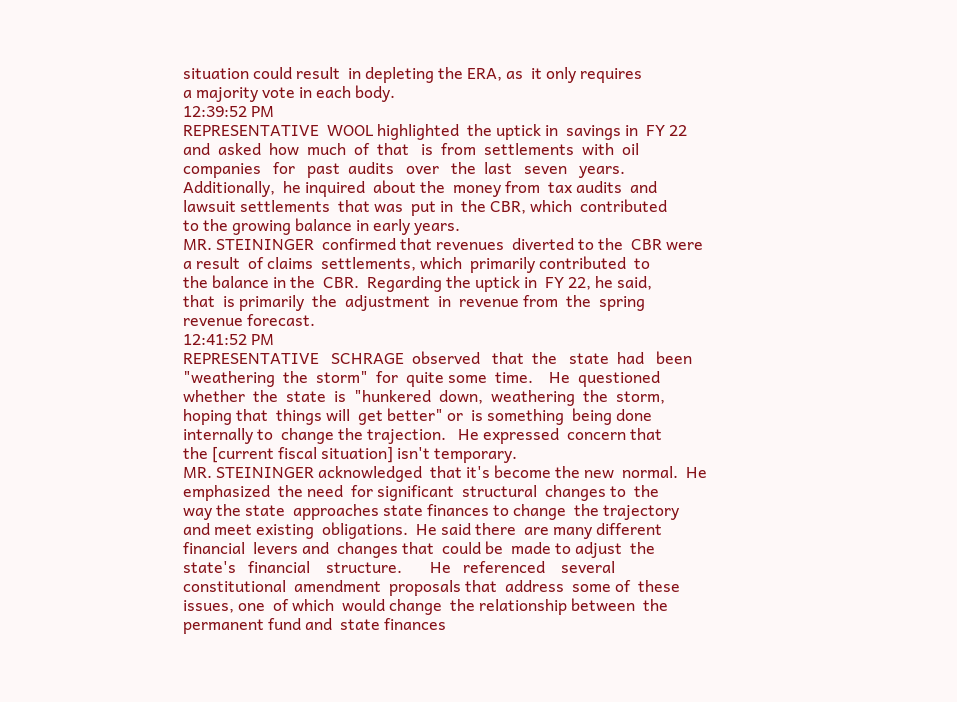situation could result  in depleting the ERA, as  it only requires
a majority vote in each body.
12:39:52 PM
REPRESENTATIVE  WOOL highlighted  the uptick in  savings in  FY 22
and  asked  how  much  of  that   is  from  settlements  with  oil
companies   for   past  audits   over   the  last   seven   years.
Additionally,  he inquired  about the  money from  tax audits  and
lawsuit settlements  that was  put in  the CBR, which  contributed
to the growing balance in early years.
MR. STEININGER  confirmed that revenues  diverted to the  CBR were
a result  of claims  settlements, which  primarily contributed  to
the balance in the  CBR.  Regarding the uptick in  FY 22, he said,
that  is primarily  the  adjustment  in  revenue from  the  spring
revenue forecast.
12:41:52 PM
REPRESENTATIVE   SCHRAGE  observed   that  the   state  had   been
"weathering  the  storm"  for  quite some  time.    He  questioned
whether  the  state  is  "hunkered  down,  weathering  the  storm,
hoping that  things will  get better" or  is something  being done
internally to  change the trajection.   He expressed  concern that
the [current fiscal situation] isn't temporary.
MR. STEININGER acknowledged  that it's become the new  normal.  He
emphasized  the need  for significant  structural  changes to  the
way the state  approaches state finances to change  the trajectory
and meet existing  obligations.  He said there  are many different
financial  levers and  changes that  could be  made to adjust  the
state's   financial    structure.       He   referenced    several
constitutional  amendment  proposals that  address  some of  these
issues, one  of which  would change  the relationship between  the
permanent fund and  state finances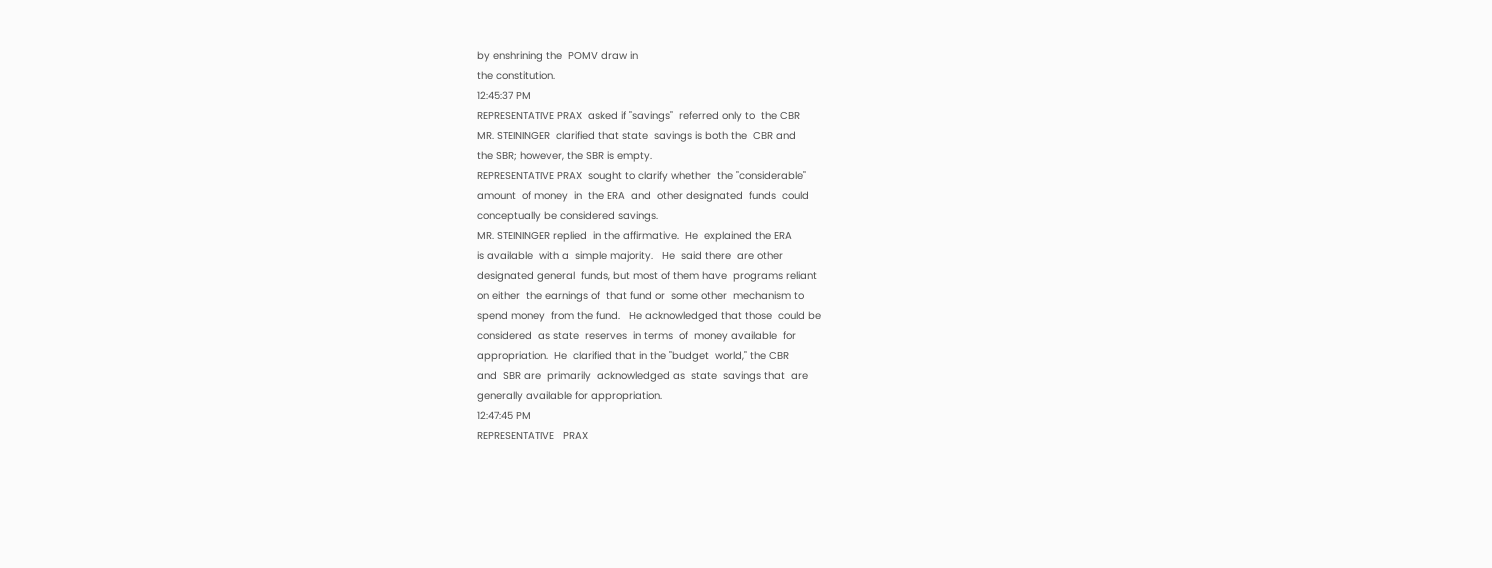by enshrining the  POMV draw in
the constitution.
12:45:37 PM
REPRESENTATIVE PRAX  asked if "savings"  referred only to  the CBR
MR. STEININGER  clarified that state  savings is both the  CBR and
the SBR; however, the SBR is empty.
REPRESENTATIVE PRAX  sought to clarify whether  the "considerable"
amount  of money  in  the ERA  and  other designated  funds  could
conceptually be considered savings.
MR. STEININGER replied  in the affirmative.  He  explained the ERA
is available  with a  simple majority.   He  said there  are other
designated general  funds, but most of them have  programs reliant
on either  the earnings of  that fund or  some other  mechanism to
spend money  from the fund.   He acknowledged that those  could be
considered  as state  reserves  in terms  of  money available  for
appropriation.  He  clarified that in the "budget  world," the CBR
and  SBR are  primarily  acknowledged as  state  savings that  are
generally available for appropriation.
12:47:45 PM
REPRESENTATIVE   PRAX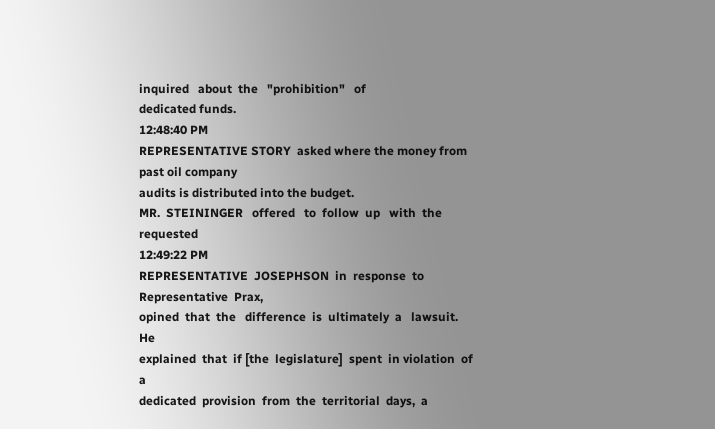inquired   about  the   "prohibition"   of
dedicated funds.
12:48:40 PM
REPRESENTATIVE STORY  asked where the money from  past oil company
audits is distributed into the budget.
MR.  STEININGER   offered   to  follow  up   with  the   requested
12:49:22 PM
REPRESENTATIVE  JOSEPHSON  in  response  to  Representative  Prax,
opined  that  the   difference  is  ultimately  a   lawsuit.    He
explained  that  if [the  legislature]  spent  in violation  of  a
dedicated  provision  from  the  territorial  days,  a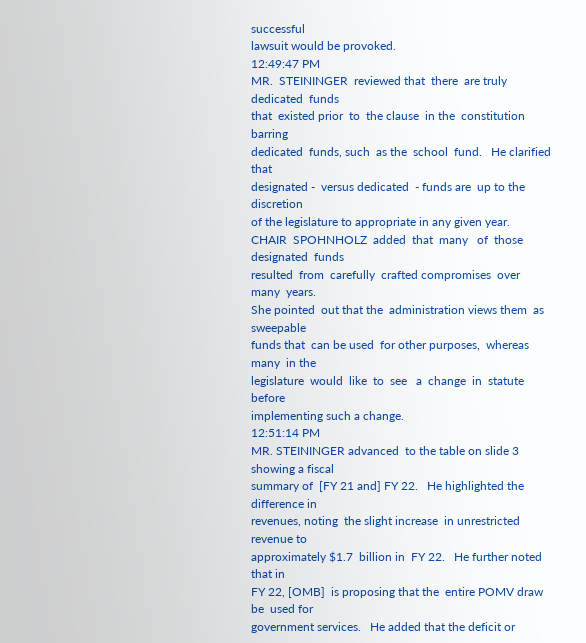successful
lawsuit would be provoked.
12:49:47 PM
MR.  STEININGER  reviewed that  there  are truly  dedicated  funds
that  existed prior  to  the clause  in the  constitution  barring
dedicated  funds, such  as the  school  fund.   He clarified  that
designated -  versus dedicated  - funds are  up to the  discretion
of the legislature to appropriate in any given year.
CHAIR  SPOHNHOLZ  added  that  many   of  those  designated  funds
resulted  from  carefully  crafted compromises  over  many  years.
She pointed  out that the  administration views them  as sweepable
funds that  can be used  for other purposes,  whereas many  in the
legislature  would  like  to  see   a  change  in  statute  before
implementing such a change.
12:51:14 PM
MR. STEININGER advanced  to the table on slide 3  showing a fiscal
summary of  [FY 21 and] FY 22.   He highlighted the  difference in
revenues, noting  the slight increase  in unrestricted  revenue to
approximately $1.7  billion in  FY 22.   He further noted  that in
FY 22, [OMB]  is proposing that the  entire POMV draw be  used for
government services.   He added that the deficit or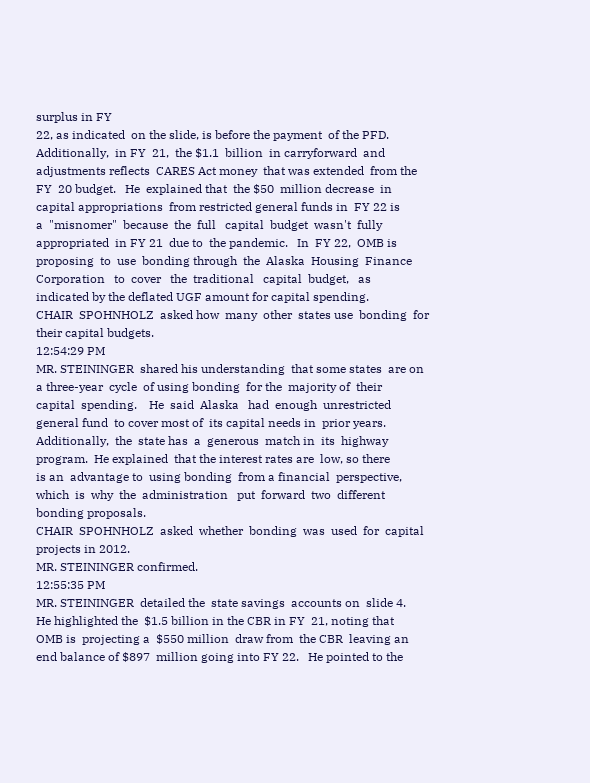surplus in FY
22, as indicated  on the slide, is before the payment  of the PFD.
Additionally,  in FY  21,  the $1.1  billion  in carryforward  and
adjustments reflects  CARES Act money  that was extended  from the
FY  20 budget.   He  explained that  the $50  million decrease  in
capital appropriations  from restricted general funds in  FY 22 is
a  "misnomer"  because  the  full   capital  budget  wasn't  fully
appropriated  in FY 21  due to  the pandemic.   In  FY 22,  OMB is
proposing  to  use  bonding through  the  Alaska  Housing  Finance
Corporation   to  cover   the  traditional   capital  budget,   as
indicated by the deflated UGF amount for capital spending.
CHAIR  SPOHNHOLZ  asked how  many  other  states use  bonding  for
their capital budgets.
12:54:29 PM
MR. STEININGER  shared his understanding  that some states  are on
a three-year  cycle  of using bonding  for the  majority of  their
capital  spending.    He  said  Alaska   had  enough  unrestricted
general fund  to cover most of  its capital needs in  prior years.
Additionally,  the  state has  a  generous  match in  its  highway
program.  He explained  that the interest rates are  low, so there
is an  advantage to  using bonding  from a financial  perspective,
which  is  why  the  administration   put  forward  two  different
bonding proposals.
CHAIR  SPOHNHOLZ  asked  whether  bonding  was  used  for  capital
projects in 2012.
MR. STEININGER confirmed.
12:55:35 PM
MR. STEININGER  detailed the  state savings  accounts on  slide 4.
He highlighted the  $1.5 billion in the CBR in FY  21, noting that
OMB is  projecting a  $550 million  draw from  the CBR  leaving an
end balance of $897  million going into FY 22.   He pointed to the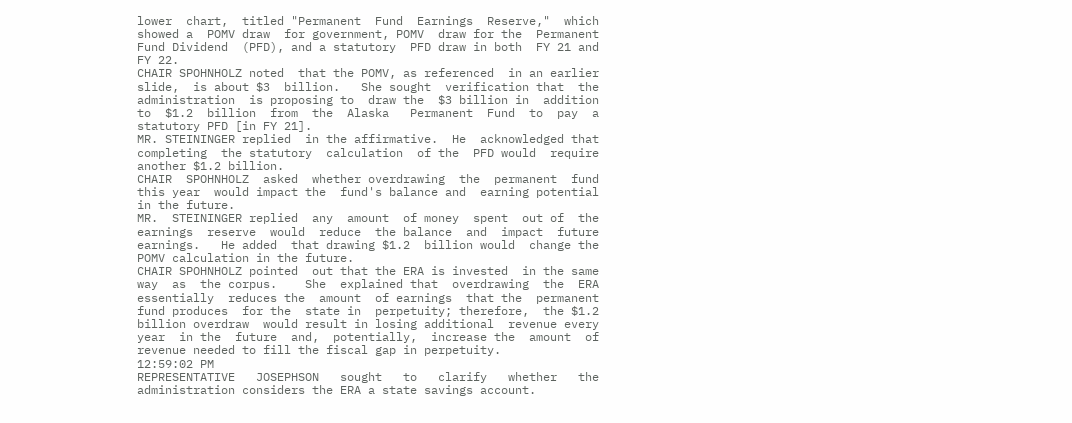lower  chart,  titled "Permanent  Fund  Earnings  Reserve,"  which
showed a  POMV draw  for government, POMV  draw for the  Permanent
Fund Dividend  (PFD), and a statutory  PFD draw in both  FY 21 and
FY 22.
CHAIR SPOHNHOLZ noted  that the POMV, as referenced  in an earlier
slide,  is about $3  billion.   She sought  verification that  the
administration  is proposing to  draw the  $3 billion in  addition
to  $1.2  billion  from  the  Alaska   Permanent  Fund  to  pay  a
statutory PFD [in FY 21].
MR. STEININGER replied  in the affirmative.  He  acknowledged that
completing  the statutory  calculation  of the  PFD would  require
another $1.2 billion.
CHAIR  SPOHNHOLZ  asked  whether overdrawing  the  permanent  fund
this year  would impact the  fund's balance and  earning potential
in the future.
MR.  STEININGER replied  any  amount  of money  spent  out of  the
earnings  reserve  would  reduce  the balance  and  impact  future
earnings.   He added  that drawing $1.2  billion would  change the
POMV calculation in the future.
CHAIR SPOHNHOLZ pointed  out that the ERA is invested  in the same
way  as  the corpus.    She  explained that  overdrawing  the  ERA
essentially  reduces the  amount  of earnings  that the  permanent
fund produces  for the  state in  perpetuity; therefore,  the $1.2
billion overdraw  would result in losing additional  revenue every
year  in the  future  and,  potentially,  increase the  amount  of
revenue needed to fill the fiscal gap in perpetuity.
12:59:02 PM
REPRESENTATIVE   JOSEPHSON   sought   to   clarify   whether   the
administration considers the ERA a state savings account.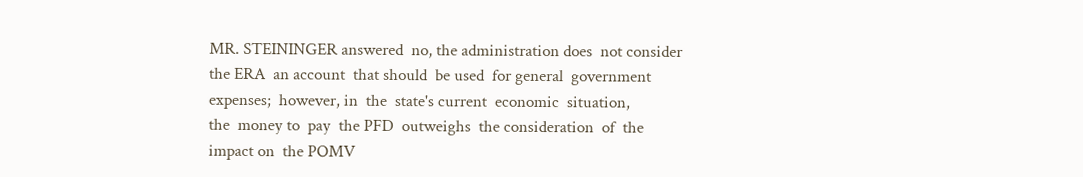MR. STEININGER answered  no, the administration does  not consider
the ERA  an account  that should  be used  for general  government
expenses;  however, in  the  state's current  economic  situation,
the  money to  pay  the PFD  outweighs  the consideration  of  the
impact on  the POMV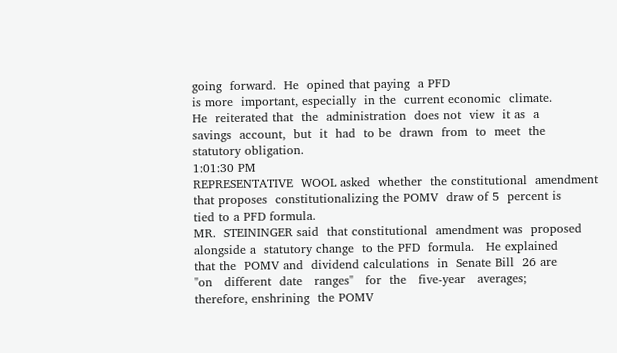going  forward.  He  opined that paying  a PFD
is more  important, especially  in the  current economic  climate.
He  reiterated that  the  administration  does not  view  it as  a
savings  account,  but  it  had  to be  drawn  from  to  meet  the
statutory obligation.
1:01:30 PM
REPRESENTATIVE  WOOL asked  whether  the constitutional  amendment
that proposes  constitutionalizing the POMV  draw of 5  percent is
tied to a PFD formula.
MR.  STEININGER said  that constitutional  amendment was  proposed
alongside a  statutory change  to the PFD  formula.   He explained
that the  POMV and  dividend calculations  in  Senate Bill  26 are
"on   different  date   ranges"   for  the   five-year   averages;
therefore, enshrining  the POMV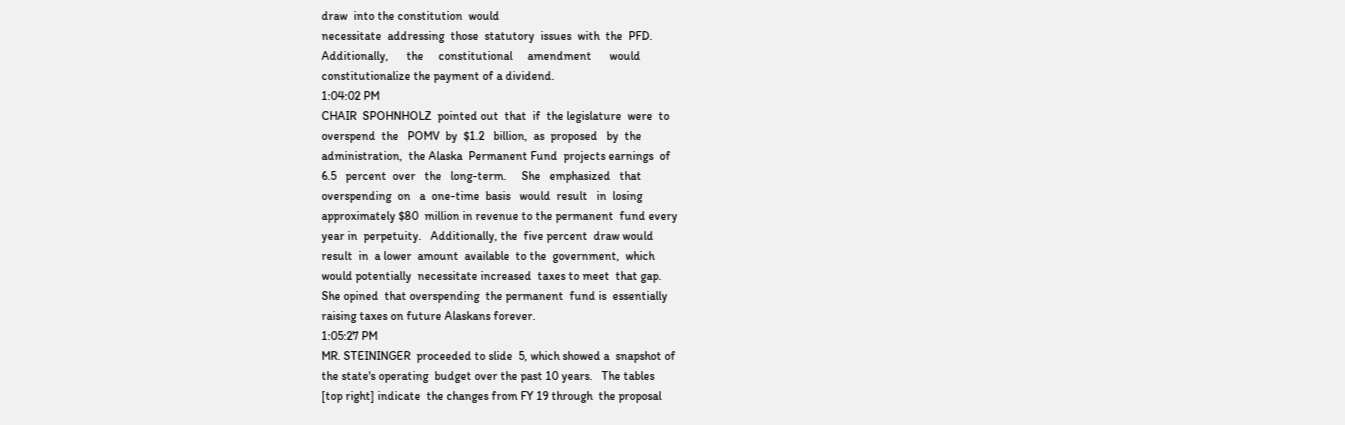draw  into the constitution  would
necessitate  addressing  those  statutory  issues  with  the  PFD.
Additionally,      the     constitutional     amendment      would
constitutionalize the payment of a dividend.
1:04:02 PM
CHAIR  SPOHNHOLZ  pointed out  that  if  the legislature  were  to
overspend  the   POMV  by  $1.2   billion,  as  proposed   by  the
administration,  the Alaska  Permanent Fund  projects earnings  of
6.5   percent  over   the   long-term.     She   emphasized   that
overspending  on   a  one-time  basis   would  result   in  losing
approximately $80  million in revenue to the permanent  fund every
year in  perpetuity.   Additionally, the  five percent  draw would
result  in  a lower  amount  available  to the  government,  which
would potentially  necessitate increased  taxes to meet  that gap.
She opined  that overspending  the permanent  fund is  essentially
raising taxes on future Alaskans forever.
1:05:27 PM
MR. STEININGER  proceeded to slide  5, which showed a  snapshot of
the state's operating  budget over the past 10 years.   The tables
[top right] indicate  the changes from FY 19 through  the proposal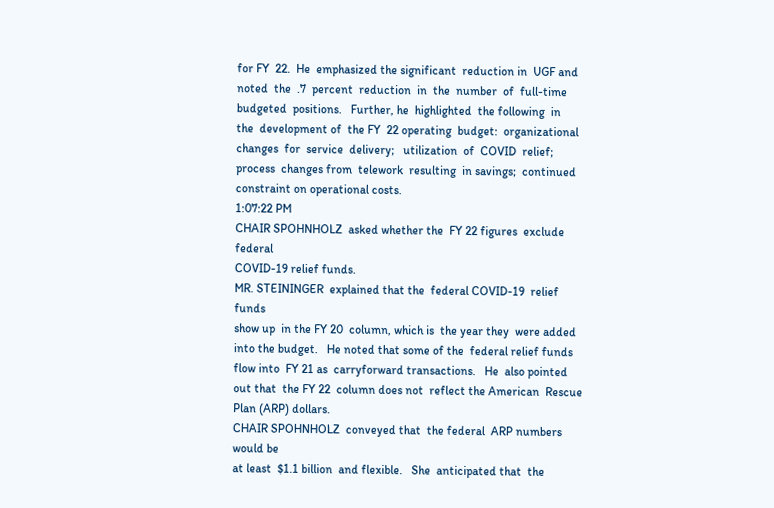for FY  22.  He  emphasized the significant  reduction in  UGF and
noted  the  .7  percent  reduction  in  the  number  of  full-time
budgeted  positions.   Further, he  highlighted  the following  in
the  development of  the FY  22 operating  budget:  organizational
changes  for  service  delivery;   utilization  of  COVID  relief;
process  changes from  telework  resulting  in savings;  continued
constraint on operational costs.
1:07:22 PM
CHAIR SPOHNHOLZ  asked whether the  FY 22 figures  exclude federal
COVID-19 relief funds.
MR. STEININGER  explained that the  federal COVID-19  relief funds
show up  in the FY 20  column, which is  the year they  were added
into the budget.   He noted that some of the  federal relief funds
flow into  FY 21 as  carryforward transactions.   He  also pointed
out that  the FY 22  column does not  reflect the American  Rescue
Plan (ARP) dollars.
CHAIR SPOHNHOLZ  conveyed that  the federal  ARP numbers  would be
at least  $1.1 billion  and flexible.   She  anticipated that  the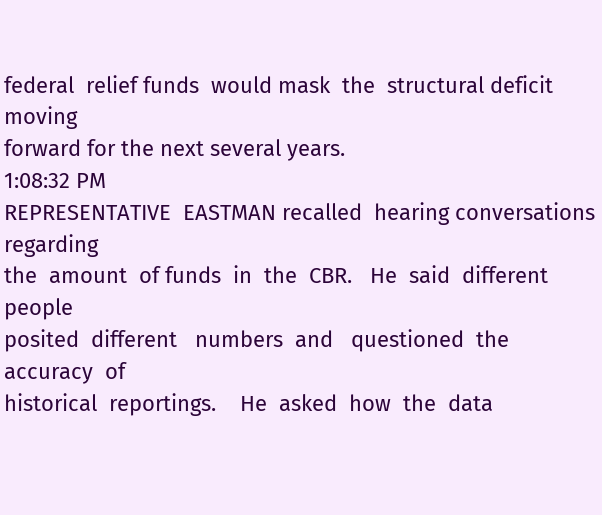federal  relief funds  would mask  the  structural deficit  moving
forward for the next several years.
1:08:32 PM
REPRESENTATIVE  EASTMAN recalled  hearing conversations  regarding
the  amount  of funds  in  the  CBR.   He  said  different  people
posited  different   numbers  and   questioned  the   accuracy  of
historical  reportings.    He  asked  how  the  data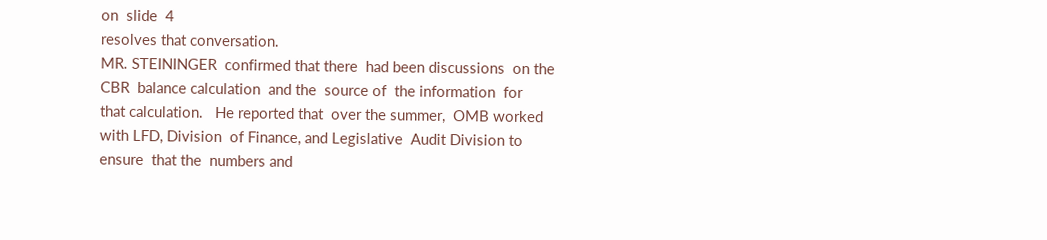on  slide  4
resolves that conversation.
MR. STEININGER  confirmed that there  had been discussions  on the
CBR  balance calculation  and the  source of  the information  for
that calculation.   He reported that  over the summer,  OMB worked
with LFD, Division  of Finance, and Legislative  Audit Division to
ensure  that the  numbers and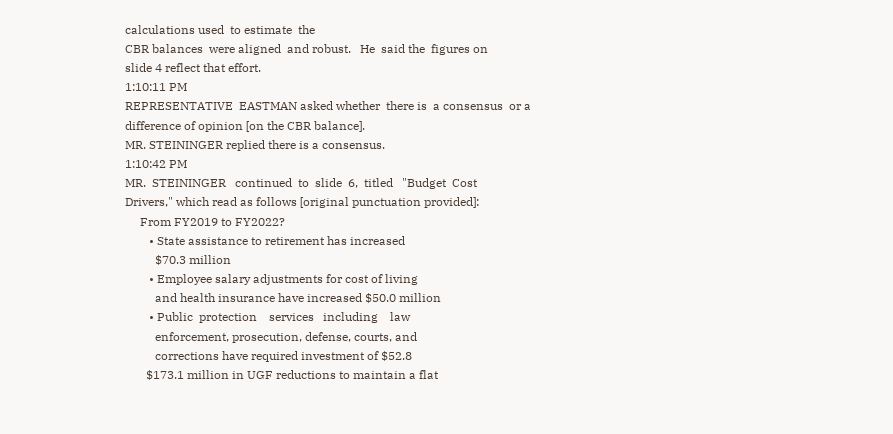calculations used  to estimate  the
CBR balances  were aligned  and robust.   He  said the  figures on
slide 4 reflect that effort.
1:10:11 PM
REPRESENTATIVE  EASTMAN asked whether  there is  a consensus  or a
difference of opinion [on the CBR balance].
MR. STEININGER replied there is a consensus.
1:10:42 PM
MR.  STEININGER   continued  to  slide  6,  titled   "Budget  Cost
Drivers," which read as follows [original punctuation provided]:
     From FY2019 to FY2022?
        • State assistance to retirement has increased
          $70.3 million
        • Employee salary adjustments for cost of living
          and health insurance have increased $50.0 million
        • Public  protection    services   including    law
          enforcement, prosecution, defense, courts, and
          corrections have required investment of $52.8
       $173.1 million in UGF reductions to maintain a flat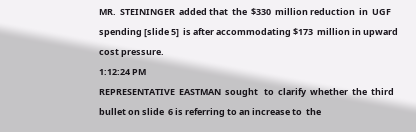MR.  STEININGER  added that  the  $330  million reduction  in  UGF
spending [slide 5]  is after accommodating $173  million in upward
cost pressure.
1:12:24 PM
REPRESENTATIVE  EASTMAN  sought   to  clarify  whether  the  third
bullet on slide  6 is referring to an increase to  the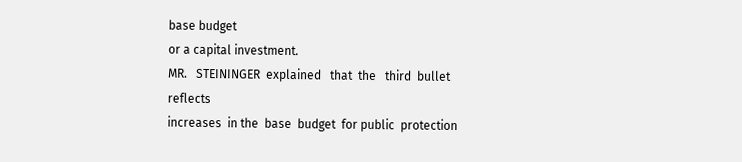base budget
or a capital investment.
MR.   STEININGER  explained   that  the   third  bullet   reflects
increases  in the  base  budget  for public  protection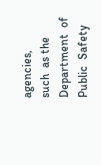agencies,
such  as the  Department  of Public  Safety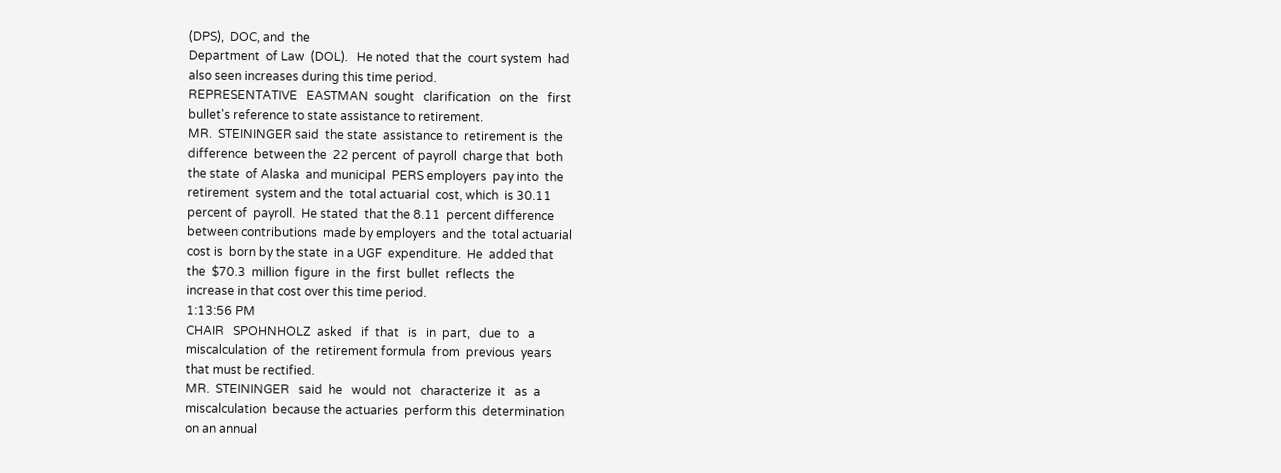(DPS),  DOC, and  the
Department  of Law  (DOL).   He noted  that the  court system  had
also seen increases during this time period.
REPRESENTATIVE   EASTMAN  sought   clarification   on  the   first
bullet's reference to state assistance to retirement.
MR.  STEININGER said  the state  assistance to  retirement is  the
difference  between the  22 percent  of payroll  charge that  both
the state  of Alaska  and municipal  PERS employers  pay into  the
retirement  system and the  total actuarial  cost, which  is 30.11
percent of  payroll.  He stated  that the 8.11  percent difference
between contributions  made by employers  and the  total actuarial
cost is  born by the state  in a UGF  expenditure.  He  added that
the  $70.3  million  figure  in  the  first  bullet  reflects  the
increase in that cost over this time period.
1:13:56 PM
CHAIR   SPOHNHOLZ  asked   if  that   is   in  part,   due  to   a
miscalculation  of  the  retirement formula  from  previous  years
that must be rectified.
MR.  STEININGER   said  he   would  not   characterize  it   as  a
miscalculation  because the actuaries  perform this  determination
on an annual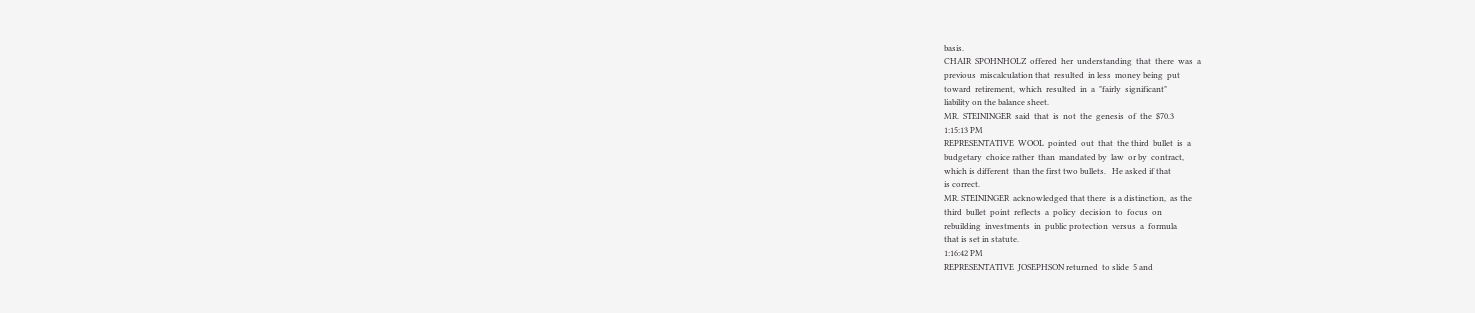basis.
CHAIR  SPOHNHOLZ  offered  her  understanding  that  there  was  a
previous  miscalculation that  resulted  in less  money being  put
toward  retirement,  which  resulted  in  a  "fairly  significant"
liability on the balance sheet.
MR.  STEININGER  said  that  is  not  the  genesis  of  the  $70.3
1:15:13 PM
REPRESENTATIVE  WOOL  pointed  out  that  the third  bullet  is  a
budgetary  choice rather  than  mandated by  law  or by  contract,
which is different  than the first two bullets.   He asked if that
is correct.
MR. STEININGER  acknowledged that there  is a distinction,  as the
third  bullet  point  reflects  a  policy  decision  to  focus  on
rebuilding  investments  in  public protection  versus  a  formula
that is set in statute.
1:16:42 PM
REPRESENTATIVE  JOSEPHSON returned  to slide  5 and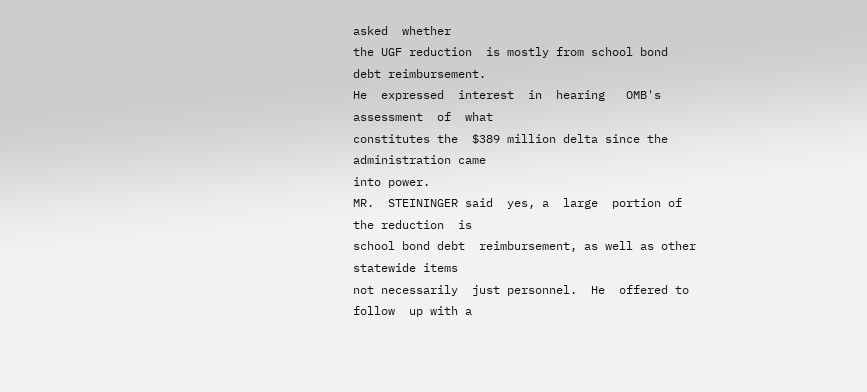asked  whether
the UGF reduction  is mostly from school bond  debt reimbursement.
He  expressed  interest  in  hearing   OMB's  assessment  of  what
constitutes the  $389 million delta since the  administration came
into power.
MR.  STEININGER said  yes, a  large  portion of  the reduction  is
school bond debt  reimbursement, as well as other  statewide items
not necessarily  just personnel.  He  offered to follow  up with a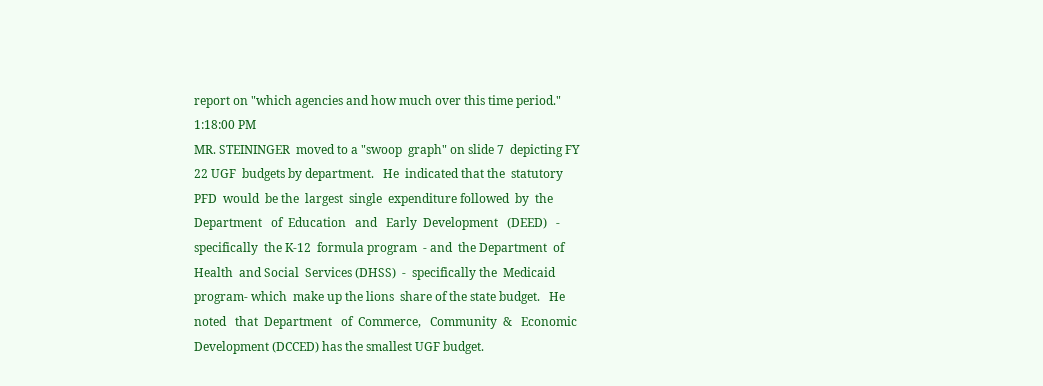report on "which agencies and how much over this time period."
1:18:00 PM
MR. STEININGER  moved to a "swoop  graph" on slide 7  depicting FY
22 UGF  budgets by department.   He  indicated that the  statutory
PFD  would  be the  largest  single  expenditure followed  by  the
Department   of  Education   and   Early  Development   (DEED)   -
specifically  the K-12  formula program  - and  the Department  of
Health  and Social  Services (DHSS)  -  specifically the  Medicaid
program- which  make up the lions  share of the state budget.   He
noted   that  Department   of  Commerce,   Community  &   Economic
Development (DCCED) has the smallest UGF budget.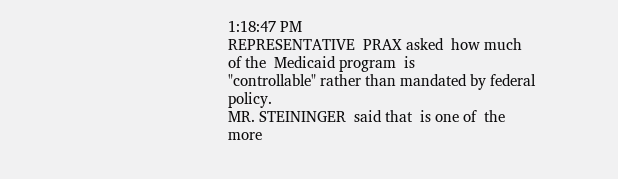1:18:47 PM
REPRESENTATIVE  PRAX asked  how much  of the  Medicaid program  is
"controllable" rather than mandated by federal policy.
MR. STEININGER  said that  is one of  the more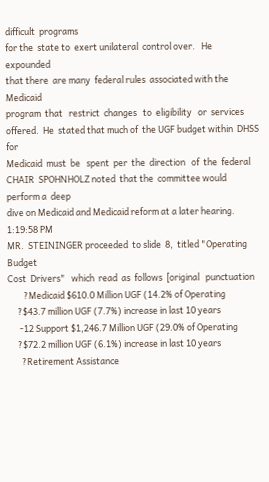difficult  programs
for the  state to  exert unilateral  control over.   He  expounded
that there  are many  federal rules  associated with the  Medicaid
program  that   restrict  changes   to  eligibility   or  services
offered.  He  stated that much of  the UGF budget within  DHSS for
Medicaid  must  be   spent  per  the  direction   of  the  federal
CHAIR  SPOHNHOLZ noted  that the  committee would  perform a  deep
dive on Medicaid and Medicaid reform at a later hearing.
1:19:58 PM
MR.  STEININGER proceeded  to slide  8,  titled "Operating  Budget
Cost  Drivers"   which  read  as  follows  [original   punctuation
        ?Medicaid $610.0 Million UGF (14.2% of Operating
     ?$43.7 million UGF (7.7%) increase in last 10 years
      -12 Support $1,246.7 Million UGF (29.0% of Operating
     ?$72.2 million UGF (6.1%) increase in last 10 years
       ?Retirement Assistance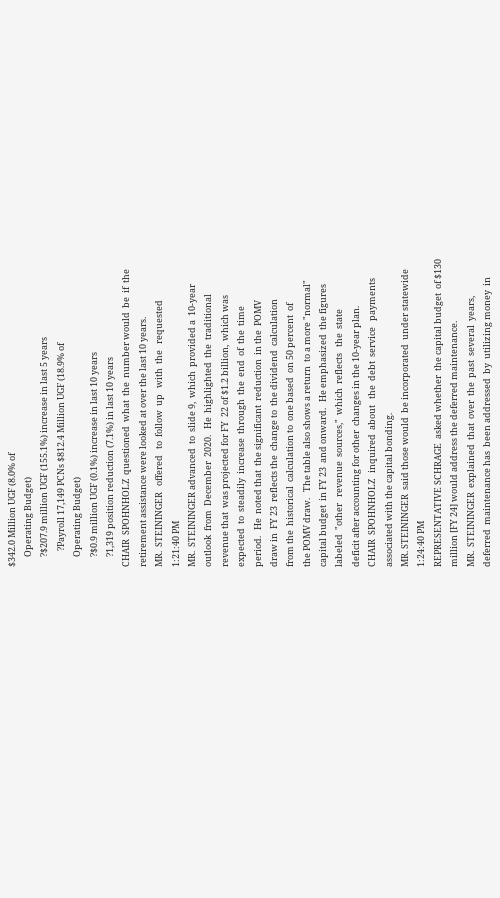$342.0 Million UGF (8.0% of
     Operating Budget)
     ?$207.9 million UGF (155.1%) increase in last 5 years
        ?Payroll 17,149 PCNs $812.4 Million UGF (18.9% of
     Operating Budget)
     ?$0.9 million UGF (0.1%) increase in last 10 years
     ?1,319 position reduction (7.1%) in last 10 years
CHAIR  SPOHNHOLZ  questioned  what  the  number would  be  if  the
retirement assistance were looked at over the last 10 years.
MR.  STEININGER   offered   to  follow  up   with  the   requested
1:21:40 PM
MR.  STEININGER advanced  to  slide 9,  which  provided a  10-year
outlook  from  December  2020.   He  highlighted  the  traditional
revenue that  was projected for FY  22 of $1.2 billion,  which was
expected  to  steadily  increase  through  the  end  of  the  time
period.   He  noted that  the significant  reduction  in the  POMV
draw in  FY 23  reflects the  change to  the dividend  calculation
from the  historical  calculation to  one based  on 50 percent  of
the POMV draw.   The table also shows a return  to a more "normal"
capital budget  in FY 23  and onward.   He emphasized  the figures
labeled  "other   revenue  sources,"  which  reflects   the  state
deficit after accounting for other  changes in the 10-year plan.
CHAIR  SPOHNHOLZ   inquired  about   the  debt  service   payments
associated with the capital bonding.
MR. STEININGER  said those would  be incorporated  under statewide
1:24:40 PM
REPRESENTATIVE SCHRAGE  asked whether  the capital budget  of $130
million [FY 24] would address the deferred maintenance.
MR.  STEININGER  explained  that  over  the  past  several  years,
deferred  maintenance has  been addressed  by  utilizing money  in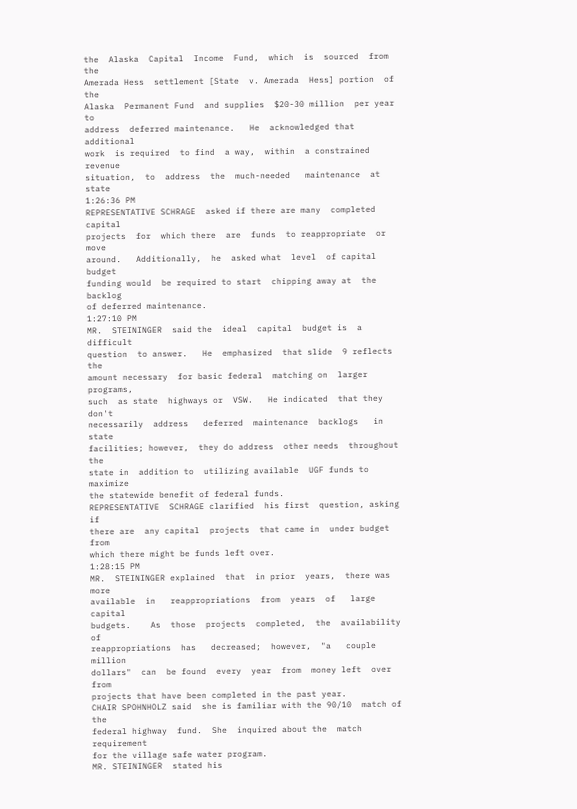the  Alaska  Capital  Income  Fund,  which  is  sourced  from  the
Amerada Hess  settlement [State  v. Amerada  Hess] portion  of the
Alaska  Permanent Fund  and supplies  $20-30 million  per year  to
address  deferred maintenance.   He  acknowledged that  additional
work  is required  to find  a way,  within  a constrained  revenue
situation,  to  address  the  much-needed   maintenance  at  state
1:26:36 PM
REPRESENTATIVE SCHRAGE  asked if there are many  completed capital
projects  for  which there  are  funds  to reappropriate  or  move
around.   Additionally,  he  asked what  level  of capital  budget
funding would  be required to start  chipping away at  the backlog
of deferred maintenance.
1:27:10 PM
MR.  STEININGER  said the  ideal  capital  budget is  a  difficult
question  to answer.   He  emphasized  that slide  9 reflects  the
amount necessary  for basic federal  matching on  larger programs,
such  as state  highways or  VSW.   He indicated  that they  don't
necessarily  address   deferred  maintenance  backlogs   in  state
facilities; however,  they do address  other needs  throughout the
state in  addition to  utilizing available  UGF funds to  maximize
the statewide benefit of federal funds.
REPRESENTATIVE  SCHRAGE clarified  his first  question, asking  if
there are  any capital  projects  that came in  under budget  from
which there might be funds left over.
1:28:15 PM
MR.  STEININGER explained  that  in prior  years,  there was  more
available  in   reappropriations  from  years  of   large  capital
budgets.    As  those  projects  completed,  the  availability  of
reappropriations  has   decreased;  however,  "a   couple  million
dollars"  can  be found  every  year  from  money left  over  from
projects that have been completed in the past year.
CHAIR SPOHNHOLZ said  she is familiar with the 90/10  match of the
federal highway  fund.  She  inquired about the  match requirement
for the village safe water program.
MR. STEININGER  stated his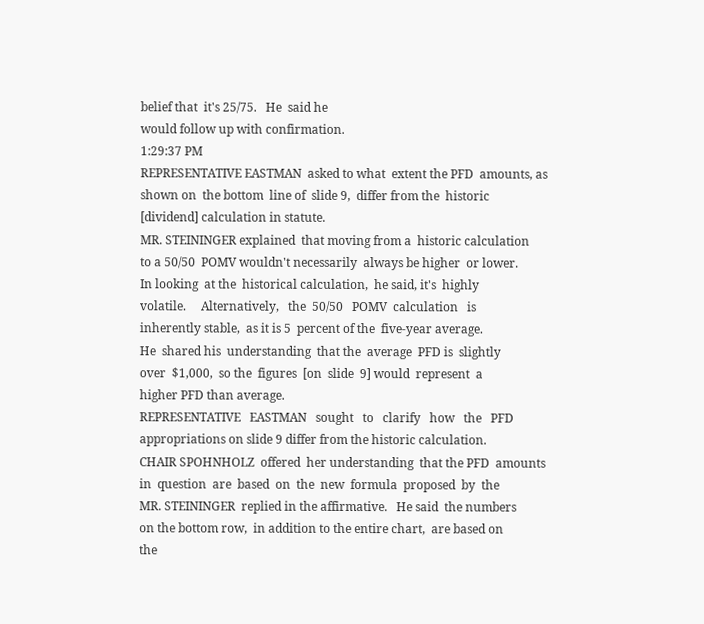belief that  it's 25/75.   He  said he
would follow up with confirmation.
1:29:37 PM
REPRESENTATIVE EASTMAN  asked to what  extent the PFD  amounts, as
shown on  the bottom  line of  slide 9,  differ from the  historic
[dividend] calculation in statute.
MR. STEININGER explained  that moving from a  historic calculation
to a 50/50  POMV wouldn't necessarily  always be higher  or lower.
In looking  at the  historical calculation,  he said, it's  highly
volatile.     Alternatively,   the  50/50   POMV  calculation   is
inherently stable,  as it is 5  percent of the  five-year average.
He  shared his  understanding  that the  average  PFD is  slightly
over  $1,000,  so the  figures  [on  slide  9] would  represent  a
higher PFD than average.
REPRESENTATIVE   EASTMAN   sought   to   clarify   how   the   PFD
appropriations on slide 9 differ from the historic calculation.
CHAIR SPOHNHOLZ  offered  her understanding  that the PFD  amounts
in  question  are  based  on  the  new  formula  proposed  by  the
MR. STEININGER  replied in the affirmative.   He said  the numbers
on the bottom row,  in addition to the entire chart,  are based on
the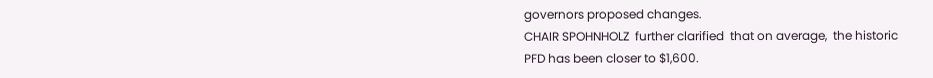governors proposed changes.
CHAIR SPOHNHOLZ  further clarified  that on average,  the historic
PFD has been closer to $1,600.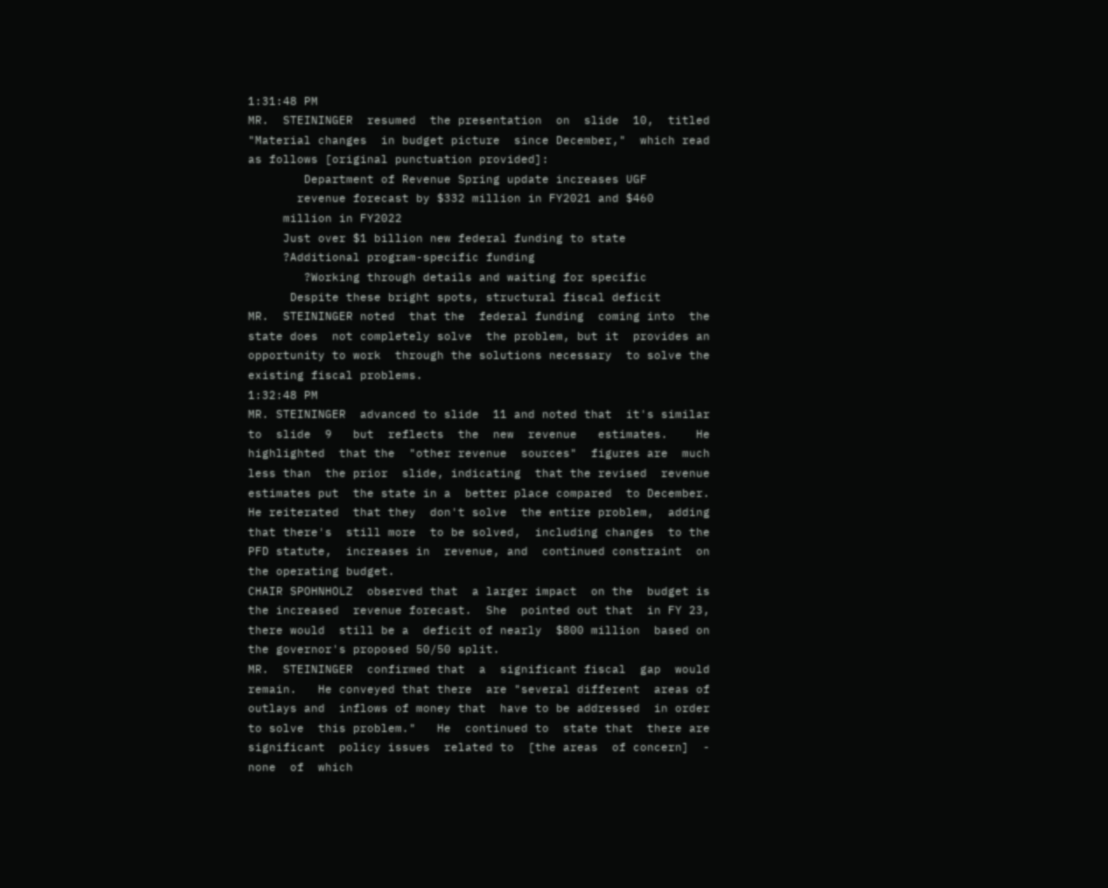1:31:48 PM
MR.  STEININGER  resumed  the presentation  on  slide  10,  titled
"Material changes  in budget picture  since December,"  which read
as follows [original punctuation provided]:
        Department of Revenue Spring update increases UGF
       revenue forecast by $332 million in FY2021 and $460
     million in FY2022
     Just over $1 billion new federal funding to state
     ?Additional program-specific funding
        ?Working through details and waiting for specific
      Despite these bright spots, structural fiscal deficit
MR.  STEININGER noted  that the  federal funding  coming into  the
state does  not completely solve  the problem, but it  provides an
opportunity to work  through the solutions necessary  to solve the
existing fiscal problems.
1:32:48 PM
MR. STEININGER  advanced to slide  11 and noted that  it's similar
to  slide  9   but  reflects  the  new  revenue   estimates.    He
highlighted  that the  "other revenue  sources"  figures are  much
less than  the prior  slide, indicating  that the revised  revenue
estimates put  the state in a  better place compared  to December.
He reiterated  that they  don't solve  the entire problem,  adding
that there's  still more  to be solved,  including changes  to the
PFD statute,  increases in  revenue, and  continued constraint  on
the operating budget.
CHAIR SPOHNHOLZ  observed that  a larger impact  on the  budget is
the increased  revenue forecast.  She  pointed out that  in FY 23,
there would  still be a  deficit of nearly  $800 million  based on
the governor's proposed 50/50 split.
MR.  STEININGER  confirmed that  a  significant fiscal  gap  would
remain.   He conveyed that there  are "several different  areas of
outlays and  inflows of money that  have to be addressed  in order
to solve  this problem."   He  continued to  state that  there are
significant  policy issues  related to  [the areas  of concern]  -
none  of  which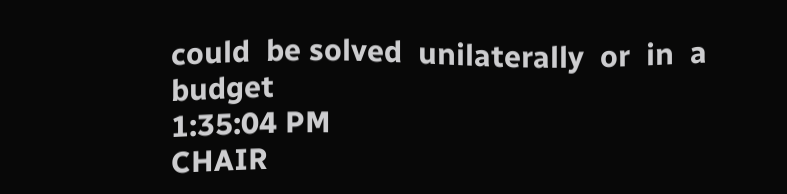could  be solved  unilaterally  or  in  a  budget
1:35:04 PM
CHAIR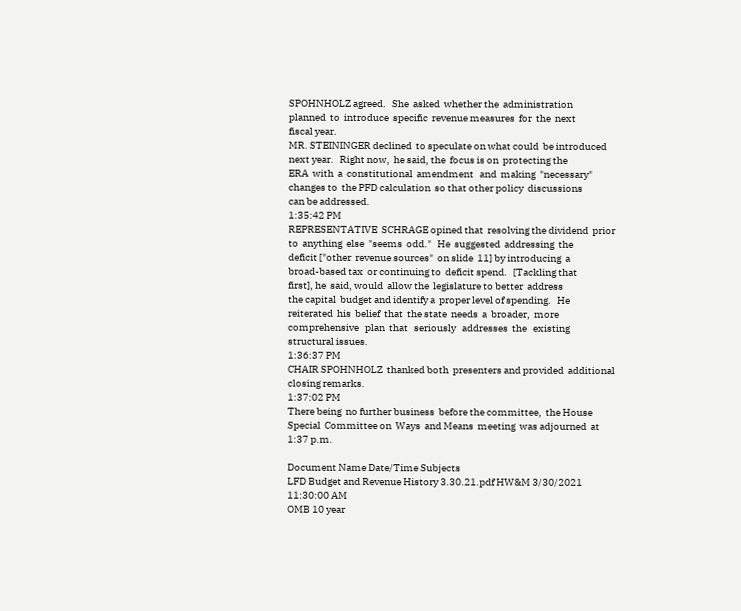SPOHNHOLZ agreed.   She  asked  whether the  administration
planned  to  introduce  specific  revenue measures  for  the  next
fiscal year.
MR. STEININGER declined  to speculate on what could  be introduced
next year.   Right now,  he said, the  focus is on  protecting the
ERA  with  a  constitutional  amendment   and  making  "necessary"
changes to  the PFD calculation  so that other policy  discussions
can be addressed.
1:35:42 PM
REPRESENTATIVE  SCHRAGE opined that  resolving the dividend  prior
to  anything  else  "seems  odd."   He  suggested  addressing  the
deficit ["other  revenue sources"  on slide  11] by introducing  a
broad-based tax  or continuing to  deficit spend.   [Tackling that
first], he  said, would  allow the  legislature to better  address
the capital  budget and identify a  proper level of spending.   He
reiterated  his  belief  that  the state  needs  a  broader,  more
comprehensive   plan  that   seriously   addresses  the   existing
structural issues.
1:36:37 PM
CHAIR SPOHNHOLZ  thanked both  presenters and provided  additional
closing remarks.
1:37:02 PM
There being  no further business  before the committee,  the House
Special  Committee on  Ways  and Means  meeting  was adjourned  at
1:37 p.m.

Document Name Date/Time Subjects
LFD Budget and Revenue History 3.30.21.pdf HW&M 3/30/2021 11:30:00 AM
OMB 10 year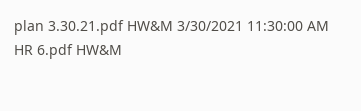plan 3.30.21.pdf HW&M 3/30/2021 11:30:00 AM
HR 6.pdf HW&M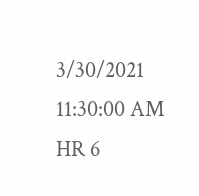3/30/2021 11:30:00 AM
HR 6